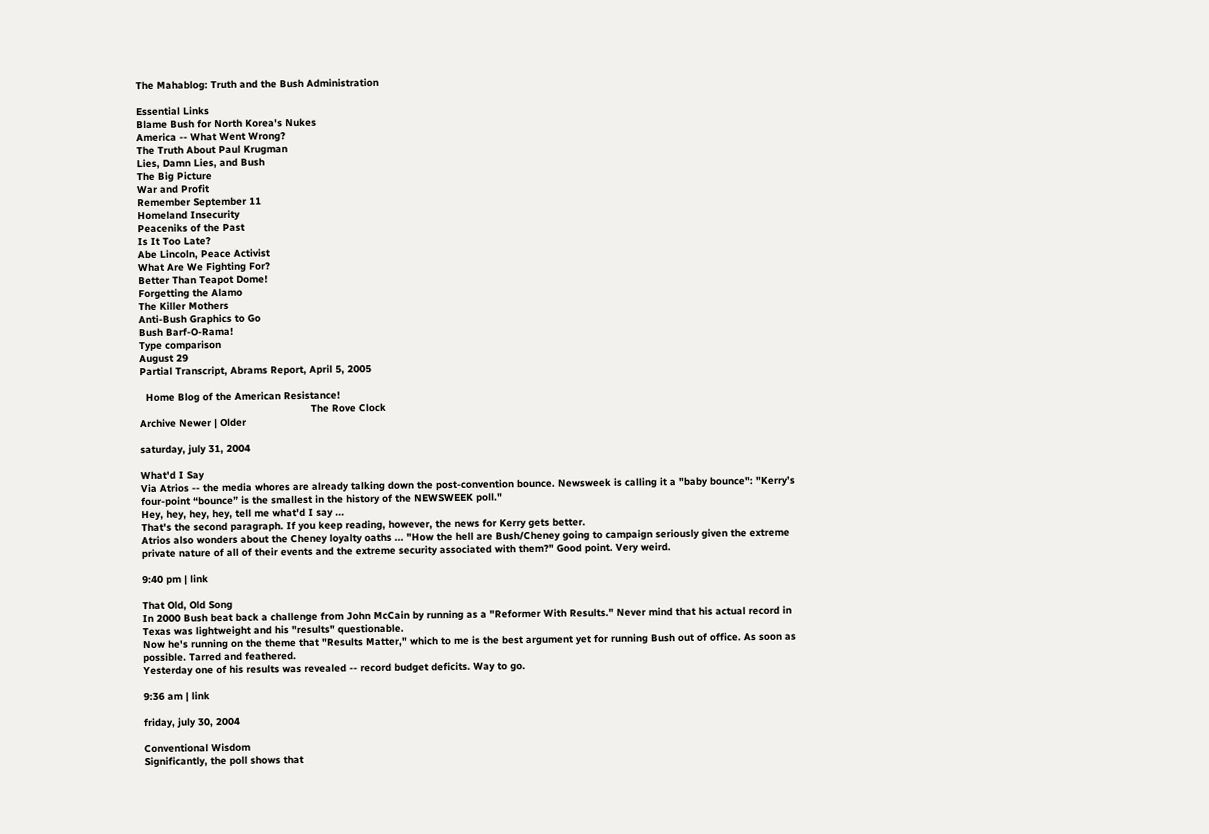The Mahablog: Truth and the Bush Administration

Essential Links
Blame Bush for North Korea's Nukes
America -- What Went Wrong?
The Truth About Paul Krugman
Lies, Damn Lies, and Bush
The Big Picture
War and Profit
Remember September 11
Homeland Insecurity
Peaceniks of the Past
Is It Too Late?
Abe Lincoln, Peace Activist
What Are We Fighting For?
Better Than Teapot Dome!
Forgetting the Alamo
The Killer Mothers
Anti-Bush Graphics to Go
Bush Barf-O-Rama!
Type comparison
August 29
Partial Transcript, Abrams Report, April 5, 2005

  Home Blog of the American Resistance!
                                                         The Rove Clock
Archive Newer | Older

saturday, july 31, 2004

What'd I Say
Via Atrios -- the media whores are already talking down the post-convention bounce. Newsweek is calling it a "baby bounce": "Kerry’s four-point “bounce” is the smallest in the history of the NEWSWEEK poll."
Hey, hey, hey, hey, tell me what'd I say ...
That's the second paragraph. If you keep reading, however, the news for Kerry gets better.
Atrios also wonders about the Cheney loyalty oaths ... "How the hell are Bush/Cheney going to campaign seriously given the extreme private nature of all of their events and the extreme security associated with them?" Good point. Very weird.

9:40 pm | link

That Old, Old Song
In 2000 Bush beat back a challenge from John McCain by running as a "Reformer With Results." Never mind that his actual record in Texas was lightweight and his "results" questionable.
Now he's running on the theme that "Results Matter," which to me is the best argument yet for running Bush out of office. As soon as possible. Tarred and feathered.
Yesterday one of his results was revealed -- record budget deficits. Way to go.

9:36 am | link

friday, july 30, 2004

Conventional Wisdom
Significantly, the poll shows that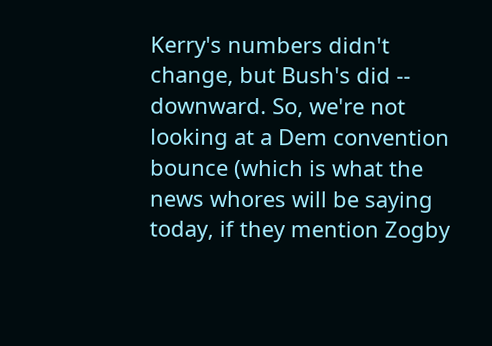Kerry's numbers didn't change, but Bush's did -- downward. So, we're not looking at a Dem convention bounce (which is what the news whores will be saying today, if they mention Zogby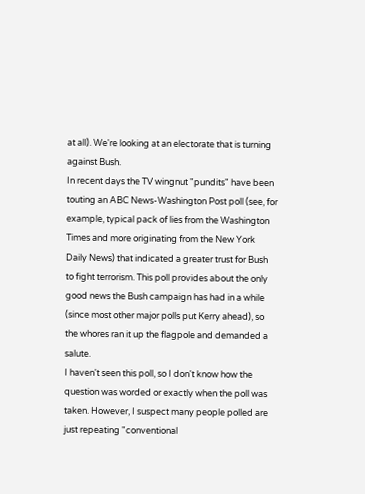at all). We're looking at an electorate that is turning against Bush.
In recent days the TV wingnut "pundits" have been touting an ABC News-Washington Post poll (see, for example, typical pack of lies from the Washington Times and more originating from the New York Daily News) that indicated a greater trust for Bush to fight terrorism. This poll provides about the only good news the Bush campaign has had in a while (since most other major polls put Kerry ahead), so the whores ran it up the flagpole and demanded a salute.
I haven't seen this poll, so I don't know how the question was worded or exactly when the poll was taken. However, I suspect many people polled are just repeating "conventional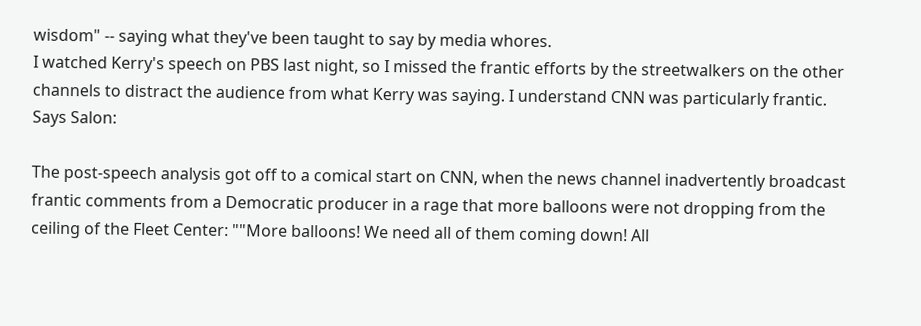wisdom" -- saying what they've been taught to say by media whores.
I watched Kerry's speech on PBS last night, so I missed the frantic efforts by the streetwalkers on the other channels to distract the audience from what Kerry was saying. I understand CNN was particularly frantic. Says Salon:

The post-speech analysis got off to a comical start on CNN, when the news channel inadvertently broadcast frantic comments from a Democratic producer in a rage that more balloons were not dropping from the ceiling of the Fleet Center: ""More balloons! We need all of them coming down! All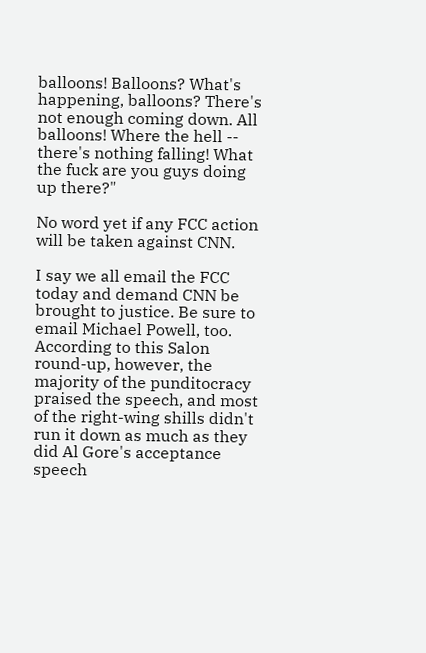balloons! Balloons? What's happening, balloons? There's not enough coming down. All balloons! Where the hell -- there's nothing falling! What the fuck are you guys doing up there?"

No word yet if any FCC action will be taken against CNN.

I say we all email the FCC today and demand CNN be brought to justice. Be sure to email Michael Powell, too.
According to this Salon round-up, however, the majority of the punditocracy praised the speech, and most of the right-wing shills didn't run it down as much as they did Al Gore's acceptance speech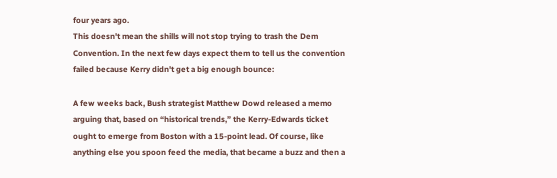four years ago.
This doesn't mean the shills will not stop trying to trash the Dem Convention. In the next few days expect them to tell us the convention failed because Kerry didn't get a big enough bounce:

A few weeks back, Bush strategist Matthew Dowd released a memo arguing that, based on “historical trends,” the Kerry-Edwards ticket ought to emerge from Boston with a 15-point lead. Of course, like anything else you spoon feed the media, that became a buzz and then a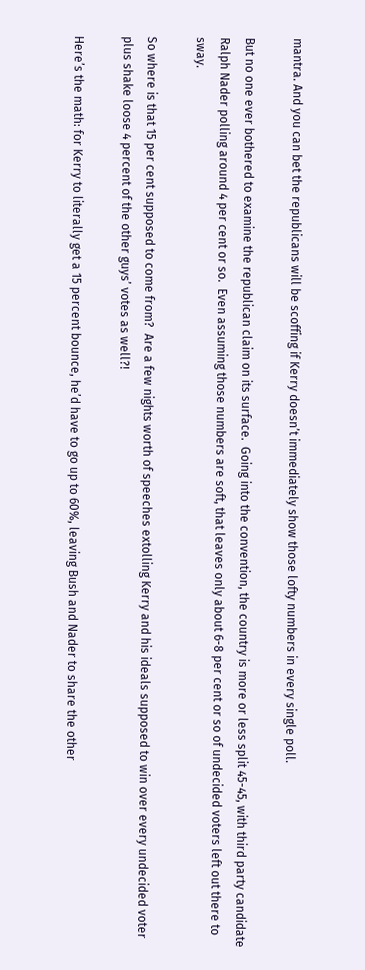mantra. And you can bet the republicans will be scoffing if Kerry doesn’t immediately show those lofty numbers in every single poll.

But no one ever bothered to examine the republican claim on its surface.  Going into the convention, the country is more or less split 45-45, with third party candidate Ralph Nader polling around 4 per cent or so.  Even assuming those numbers are soft, that leaves only about 6-8 per cent or so of undecided voters left out there to sway.

So where is that 15 per cent supposed to come from?  Are a few nights worth of speeches extolling Kerry and his ideals supposed to win over every undecided voter plus shake loose 4 percent of the other guys’ votes as well?!

Here’s the math: for Kerry to literally get a 15 percent bounce, he’d have to go up to 60%, leaving Bush and Nader to share the other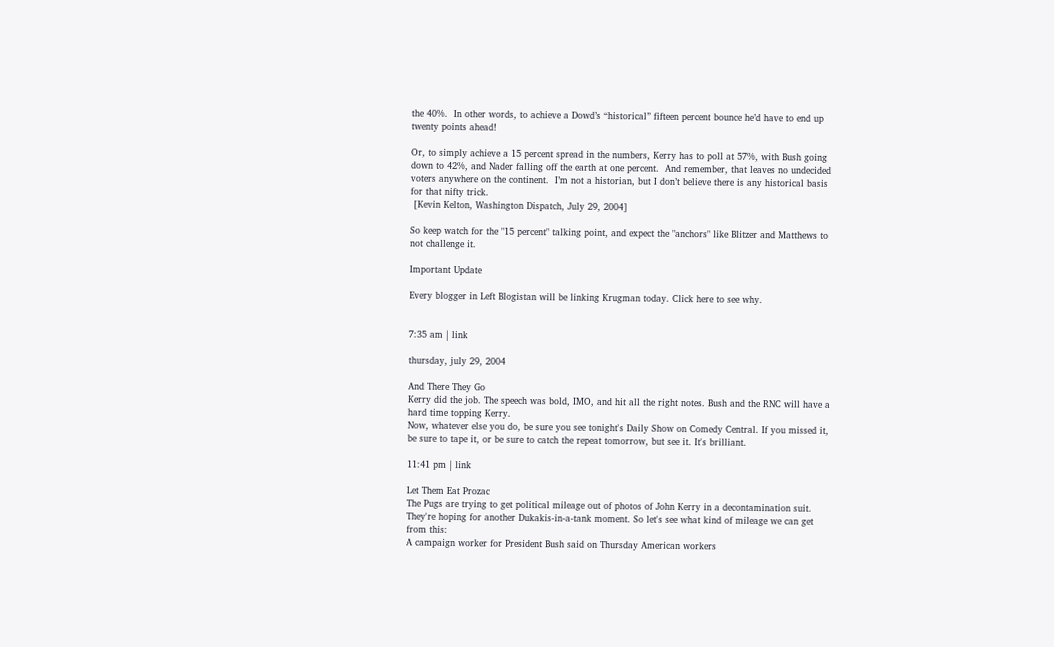the 40%.  In other words, to achieve a Dowd’s “historical” fifteen percent bounce he’d have to end up twenty points ahead!

Or, to simply achieve a 15 percent spread in the numbers, Kerry has to poll at 57%, with Bush going down to 42%, and Nader falling off the earth at one percent.  And remember, that leaves no undecided voters anywhere on the continent.  I’m not a historian, but I don’t believe there is any historical basis for that nifty trick.
 [Kevin Kelton, Washington Dispatch, July 29, 2004]

So keep watch for the "15 percent" talking point, and expect the "anchors" like Blitzer and Matthews to not challenge it.

Important Update

Every blogger in Left Blogistan will be linking Krugman today. Click here to see why.


7:35 am | link

thursday, july 29, 2004

And There They Go
Kerry did the job. The speech was bold, IMO, and hit all the right notes. Bush and the RNC will have a hard time topping Kerry.
Now, whatever else you do, be sure you see tonight's Daily Show on Comedy Central. If you missed it, be sure to tape it, or be sure to catch the repeat tomorrow, but see it. It's brilliant.

11:41 pm | link

Let Them Eat Prozac
The Pugs are trying to get political mileage out of photos of John Kerry in a decontamination suit. They're hoping for another Dukakis-in-a-tank moment. So let's see what kind of mileage we can get from this:
A campaign worker for President Bush said on Thursday American workers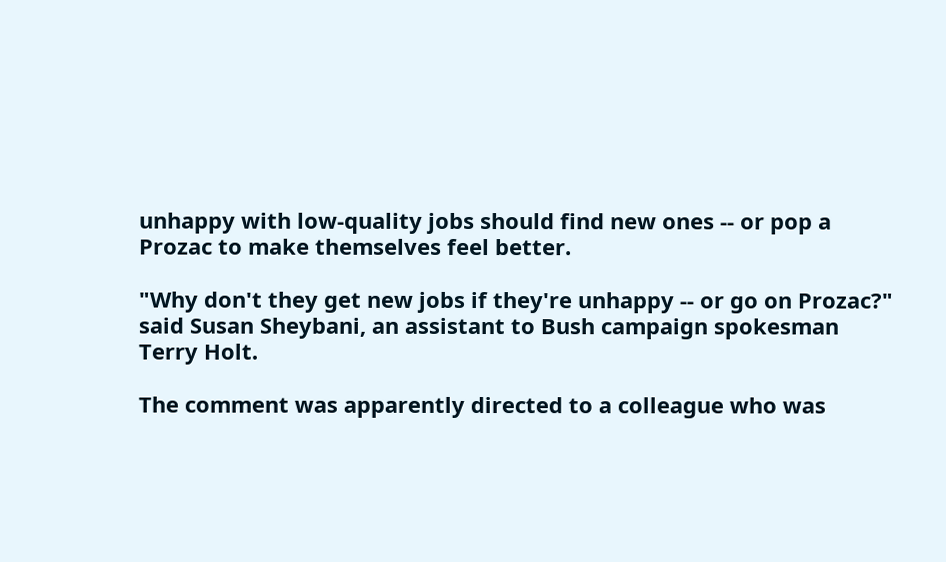unhappy with low-quality jobs should find new ones -- or pop a Prozac to make themselves feel better.

"Why don't they get new jobs if they're unhappy -- or go on Prozac?" said Susan Sheybani, an assistant to Bush campaign spokesman Terry Holt.

The comment was apparently directed to a colleague who was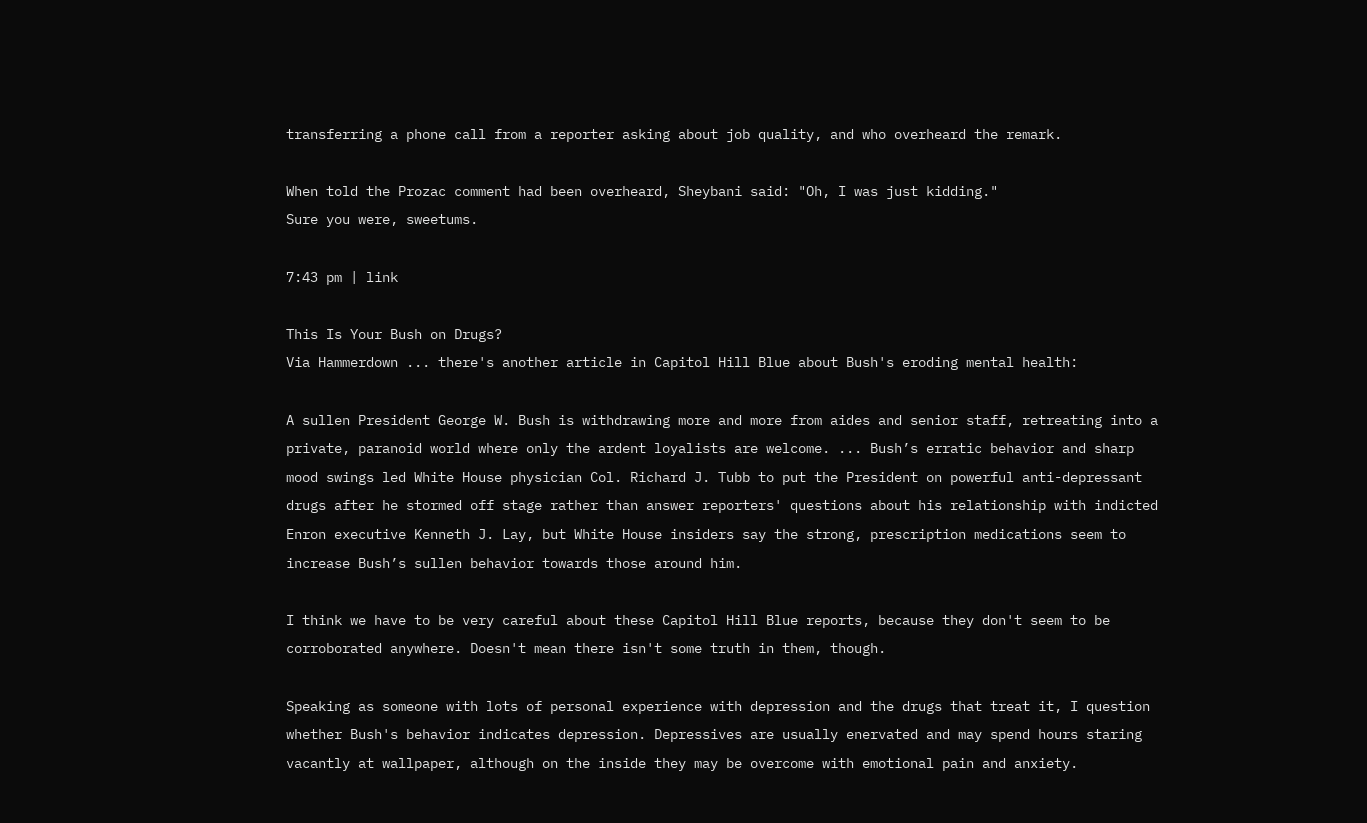transferring a phone call from a reporter asking about job quality, and who overheard the remark.

When told the Prozac comment had been overheard, Sheybani said: "Oh, I was just kidding."
Sure you were, sweetums.

7:43 pm | link

This Is Your Bush on Drugs?
Via Hammerdown ... there's another article in Capitol Hill Blue about Bush's eroding mental health:

A sullen President George W. Bush is withdrawing more and more from aides and senior staff, retreating into a private, paranoid world where only the ardent loyalists are welcome. ... Bush’s erratic behavior and sharp mood swings led White House physician Col. Richard J. Tubb to put the President on powerful anti-depressant drugs after he stormed off stage rather than answer reporters' questions about his relationship with indicted Enron executive Kenneth J. Lay, but White House insiders say the strong, prescription medications seem to increase Bush’s sullen behavior towards those around him.

I think we have to be very careful about these Capitol Hill Blue reports, because they don't seem to be corroborated anywhere. Doesn't mean there isn't some truth in them, though.

Speaking as someone with lots of personal experience with depression and the drugs that treat it, I question whether Bush's behavior indicates depression. Depressives are usually enervated and may spend hours staring vacantly at wallpaper, although on the inside they may be overcome with emotional pain and anxiety.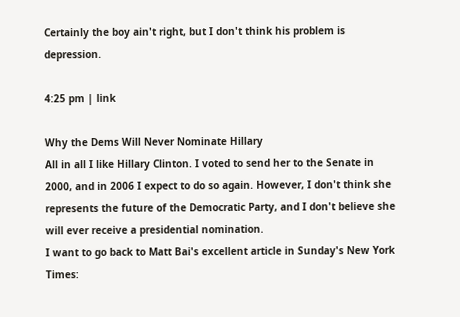Certainly the boy ain't right, but I don't think his problem is depression.

4:25 pm | link

Why the Dems Will Never Nominate Hillary
All in all I like Hillary Clinton. I voted to send her to the Senate in 2000, and in 2006 I expect to do so again. However, I don't think she represents the future of the Democratic Party, and I don't believe she will ever receive a presidential nomination.
I want to go back to Matt Bai's excellent article in Sunday's New York Times: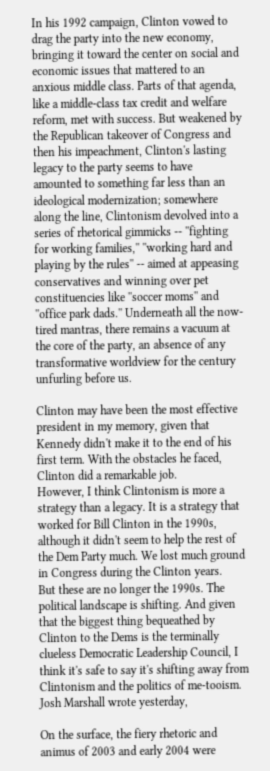In his 1992 campaign, Clinton vowed to drag the party into the new economy, bringing it toward the center on social and economic issues that mattered to an anxious middle class. Parts of that agenda, like a middle-class tax credit and welfare reform, met with success. But weakened by the Republican takeover of Congress and then his impeachment, Clinton's lasting legacy to the party seems to have amounted to something far less than an ideological modernization; somewhere along the line, Clintonism devolved into a series of rhetorical gimmicks -- ''fighting for working families,'' ''working hard and playing by the rules'' -- aimed at appeasing conservatives and winning over pet constituencies like ''soccer moms'' and ''office park dads.'' Underneath all the now-tired mantras, there remains a vacuum at the core of the party, an absence of any transformative worldview for the century unfurling before us.

Clinton may have been the most effective president in my memory, given that Kennedy didn't make it to the end of his first term. With the obstacles he faced, Clinton did a remarkable job.
However, I think Clintonism is more a strategy than a legacy. It is a strategy that worked for Bill Clinton in the 1990s, although it didn't seem to help the rest of the Dem Party much. We lost much ground in Congress during the Clinton years.
But these are no longer the 1990s. The political landscape is shifting. And given that the biggest thing bequeathed by Clinton to the Dems is the terminally clueless Democratic Leadership Council, I think it's safe to say it's shifting away from Clintonism and the politics of me-tooism. Josh Marshall wrote yesterday,

On the surface, the fiery rhetoric and animus of 2003 and early 2004 were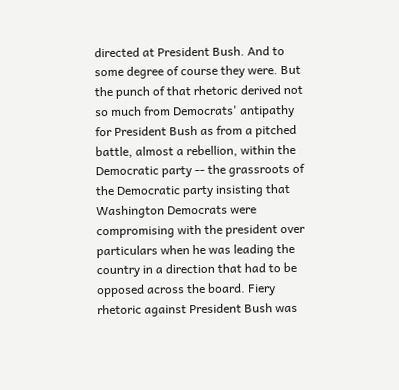directed at President Bush. And to some degree of course they were. But the punch of that rhetoric derived not so much from Democrats' antipathy for President Bush as from a pitched battle, almost a rebellion, within the Democratic party -- the grassroots of the Democratic party insisting that Washington Democrats were compromising with the president over particulars when he was leading the country in a direction that had to be opposed across the board. Fiery rhetoric against President Bush was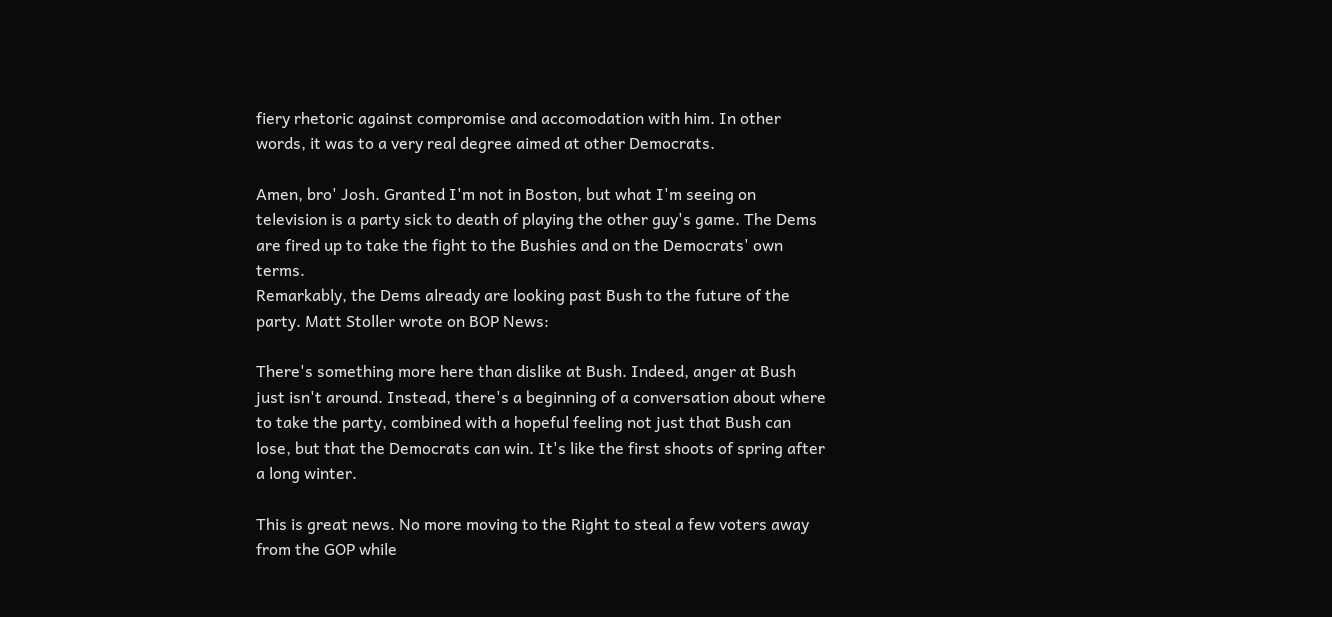fiery rhetoric against compromise and accomodation with him. In other words, it was to a very real degree aimed at other Democrats.

Amen, bro' Josh. Granted I'm not in Boston, but what I'm seeing on television is a party sick to death of playing the other guy's game. The Dems are fired up to take the fight to the Bushies and on the Democrats' own terms.
Remarkably, the Dems already are looking past Bush to the future of the party. Matt Stoller wrote on BOP News:

There's something more here than dislike at Bush. Indeed, anger at Bush just isn't around. Instead, there's a beginning of a conversation about where to take the party, combined with a hopeful feeling not just that Bush can lose, but that the Democrats can win. It's like the first shoots of spring after a long winter.

This is great news. No more moving to the Right to steal a few voters away from the GOP while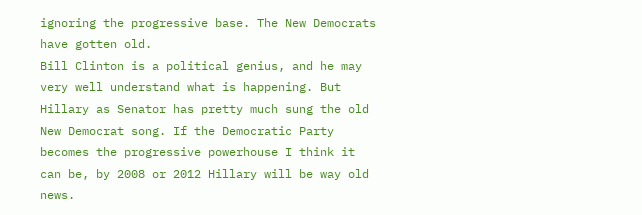ignoring the progressive base. The New Democrats have gotten old.
Bill Clinton is a political genius, and he may very well understand what is happening. But Hillary as Senator has pretty much sung the old New Democrat song. If the Democratic Party becomes the progressive powerhouse I think it can be, by 2008 or 2012 Hillary will be way old news.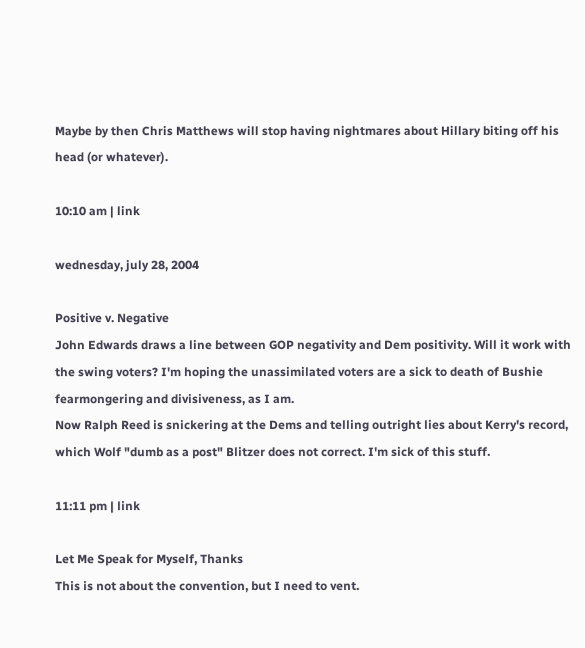Maybe by then Chris Matthews will stop having nightmares about Hillary biting off his head (or whatever).

10:10 am | link

wednesday, july 28, 2004

Positive v. Negative
John Edwards draws a line between GOP negativity and Dem positivity. Will it work with the swing voters? I'm hoping the unassimilated voters are a sick to death of Bushie fearmongering and divisiveness, as I am.
Now Ralph Reed is snickering at the Dems and telling outright lies about Kerry's record, which Wolf "dumb as a post" Blitzer does not correct. I'm sick of this stuff.

11:11 pm | link

Let Me Speak for Myself, Thanks
This is not about the convention, but I need to vent.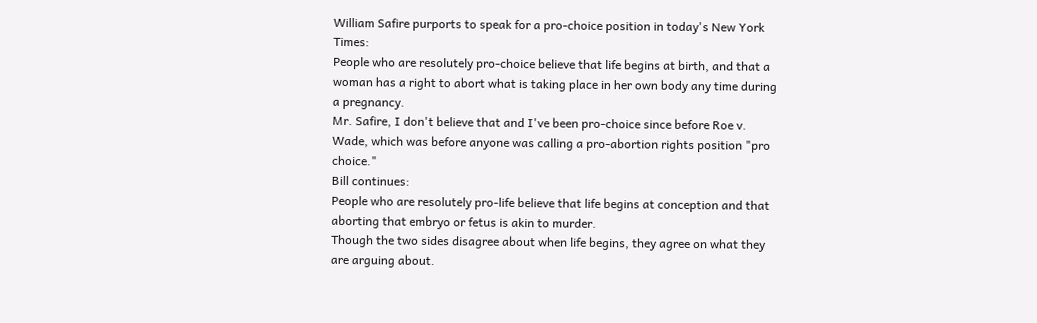William Safire purports to speak for a pro-choice position in today's New York Times:
People who are resolutely pro-choice believe that life begins at birth, and that a woman has a right to abort what is taking place in her own body any time during a pregnancy.
Mr. Safire, I don't believe that and I've been pro-choice since before Roe v. Wade, which was before anyone was calling a pro-abortion rights position "pro choice."
Bill continues:
People who are resolutely pro-life believe that life begins at conception and that aborting that embryo or fetus is akin to murder.
Though the two sides disagree about when life begins, they agree on what they are arguing about.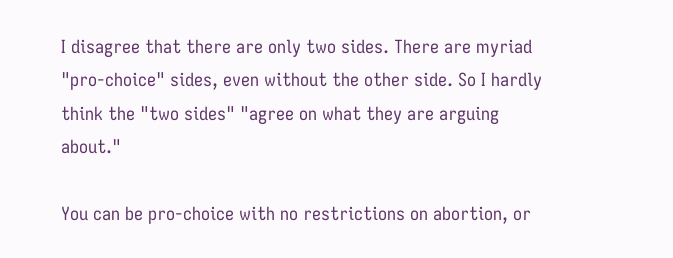I disagree that there are only two sides. There are myriad "pro-choice" sides, even without the other side. So I hardly think the "two sides" "agree on what they are arguing about."

You can be pro-choice with no restrictions on abortion, or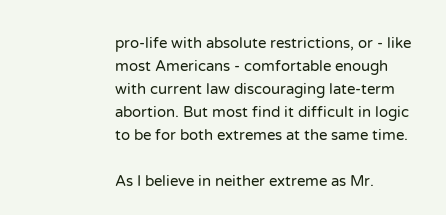pro-life with absolute restrictions, or - like most Americans - comfortable enough with current law discouraging late-term abortion. But most find it difficult in logic to be for both extremes at the same time.

As I believe in neither extreme as Mr.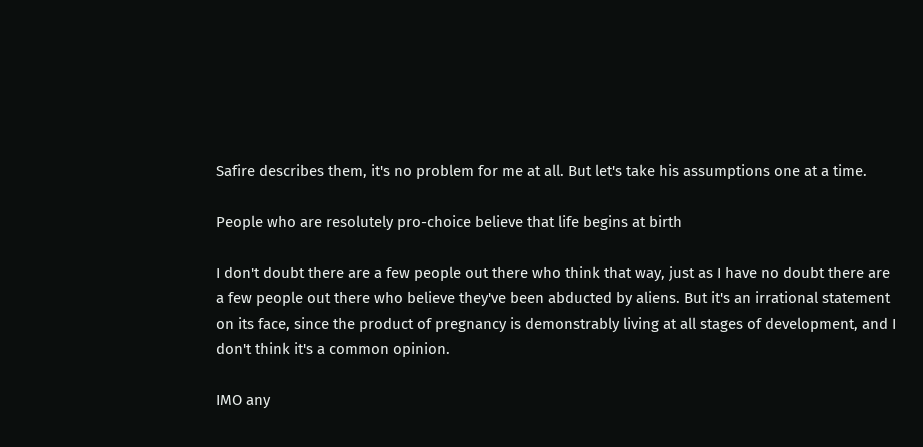Safire describes them, it's no problem for me at all. But let's take his assumptions one at a time.

People who are resolutely pro-choice believe that life begins at birth

I don't doubt there are a few people out there who think that way, just as I have no doubt there are a few people out there who believe they've been abducted by aliens. But it's an irrational statement on its face, since the product of pregnancy is demonstrably living at all stages of development, and I don't think it's a common opinion.

IMO any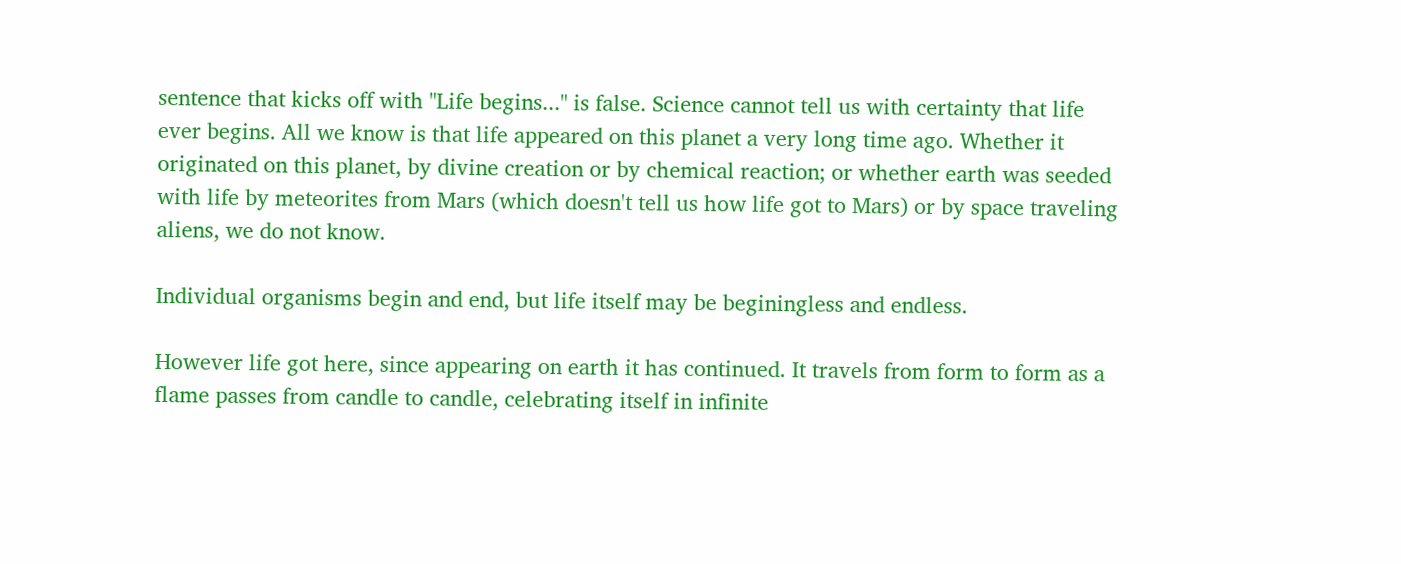sentence that kicks off with "Life begins..." is false. Science cannot tell us with certainty that life ever begins. All we know is that life appeared on this planet a very long time ago. Whether it originated on this planet, by divine creation or by chemical reaction; or whether earth was seeded with life by meteorites from Mars (which doesn't tell us how life got to Mars) or by space traveling aliens, we do not know.

Individual organisms begin and end, but life itself may be beginingless and endless.

However life got here, since appearing on earth it has continued. It travels from form to form as a flame passes from candle to candle, celebrating itself in infinite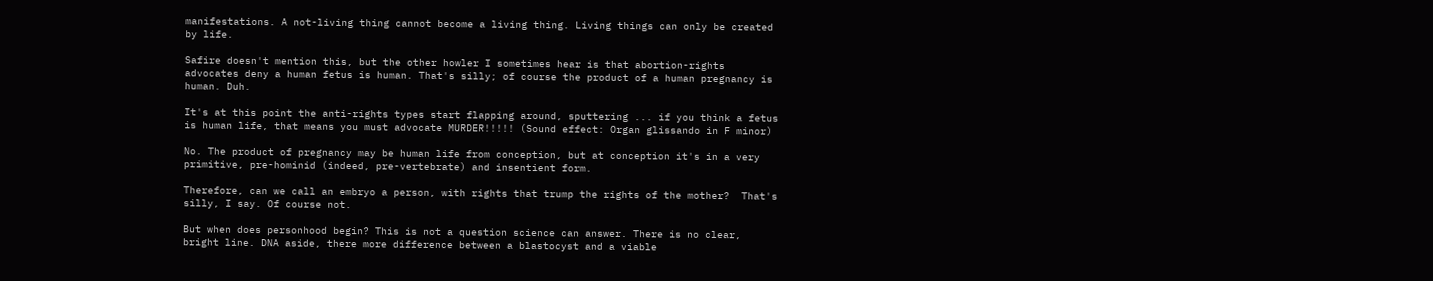manifestations. A not-living thing cannot become a living thing. Living things can only be created by life.

Safire doesn't mention this, but the other howler I sometimes hear is that abortion-rights advocates deny a human fetus is human. That's silly; of course the product of a human pregnancy is human. Duh.

It's at this point the anti-rights types start flapping around, sputtering ... if you think a fetus is human life, that means you must advocate MURDER!!!!! (Sound effect: Organ glissando in F minor)

No. The product of pregnancy may be human life from conception, but at conception it's in a very primitive, pre-hominid (indeed, pre-vertebrate) and insentient form.

Therefore, can we call an embryo a person, with rights that trump the rights of the mother?  That's silly, I say. Of course not.

But when does personhood begin? This is not a question science can answer. There is no clear, bright line. DNA aside, there more difference between a blastocyst and a viable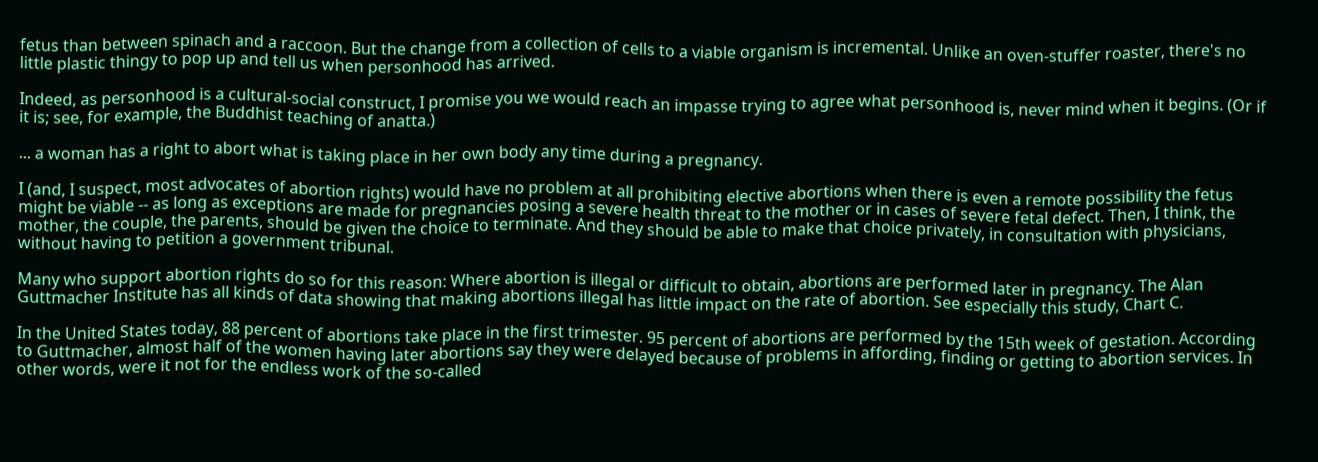fetus than between spinach and a raccoon. But the change from a collection of cells to a viable organism is incremental. Unlike an oven-stuffer roaster, there's no little plastic thingy to pop up and tell us when personhood has arrived.

Indeed, as personhood is a cultural-social construct, I promise you we would reach an impasse trying to agree what personhood is, never mind when it begins. (Or if it is; see, for example, the Buddhist teaching of anatta.)

... a woman has a right to abort what is taking place in her own body any time during a pregnancy.

I (and, I suspect, most advocates of abortion rights) would have no problem at all prohibiting elective abortions when there is even a remote possibility the fetus might be viable -- as long as exceptions are made for pregnancies posing a severe health threat to the mother or in cases of severe fetal defect. Then, I think, the mother, the couple, the parents, should be given the choice to terminate. And they should be able to make that choice privately, in consultation with physicians, without having to petition a government tribunal.

Many who support abortion rights do so for this reason: Where abortion is illegal or difficult to obtain, abortions are performed later in pregnancy. The Alan Guttmacher Institute has all kinds of data showing that making abortions illegal has little impact on the rate of abortion. See especially this study, Chart C.

In the United States today, 88 percent of abortions take place in the first trimester. 95 percent of abortions are performed by the 15th week of gestation. According to Guttmacher, almost half of the women having later abortions say they were delayed because of problems in affording, finding or getting to abortion services. In other words, were it not for the endless work of the so-called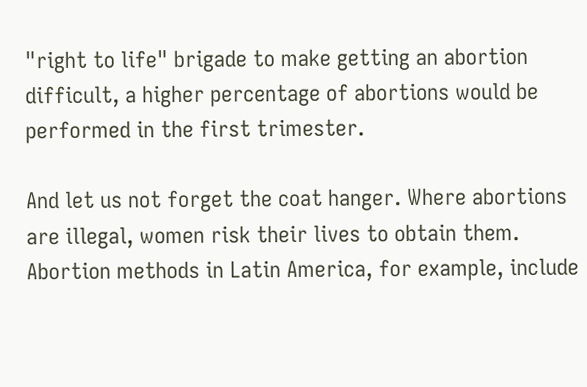"right to life" brigade to make getting an abortion difficult, a higher percentage of abortions would be performed in the first trimester.

And let us not forget the coat hanger. Where abortions are illegal, women risk their lives to obtain them. Abortion methods in Latin America, for example, include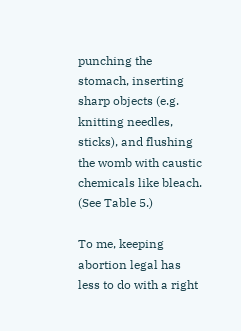punching the stomach, inserting sharp objects (e.g. knitting needles, sticks), and flushing the womb with caustic chemicals like bleach. (See Table 5.)

To me, keeping abortion legal has less to do with a right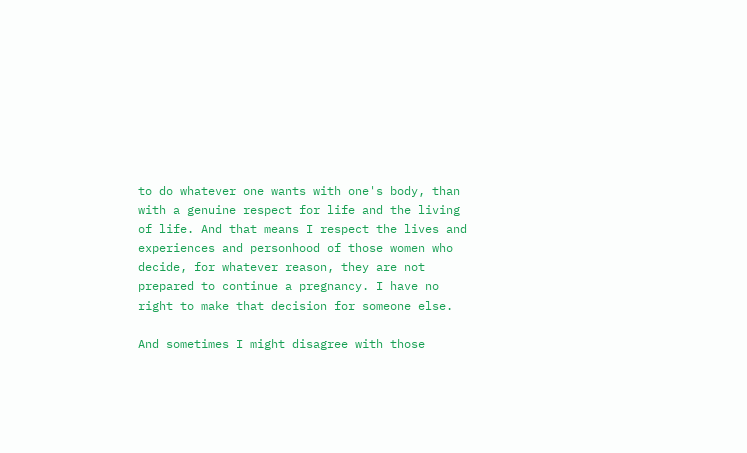to do whatever one wants with one's body, than with a genuine respect for life and the living of life. And that means I respect the lives and experiences and personhood of those women who decide, for whatever reason, they are not prepared to continue a pregnancy. I have no right to make that decision for someone else.

And sometimes I might disagree with those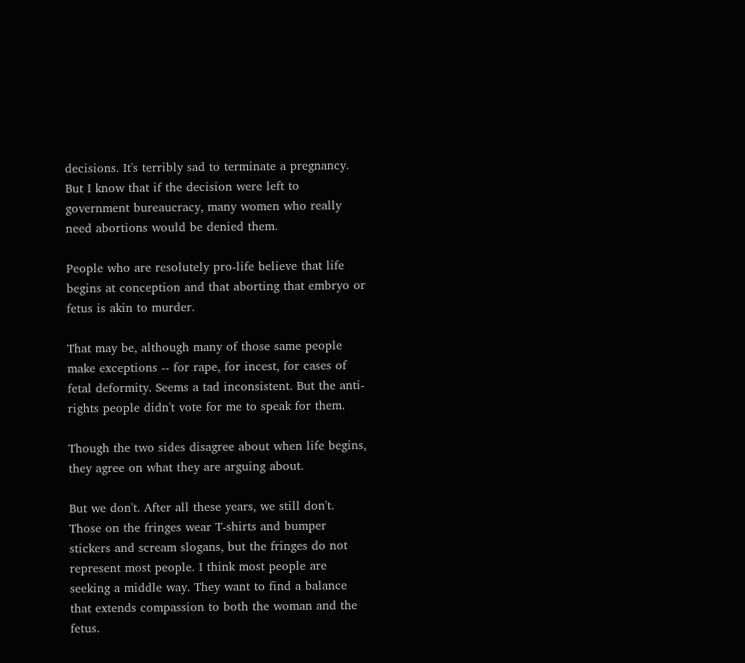decisions. It's terribly sad to terminate a pregnancy. But I know that if the decision were left to government bureaucracy, many women who really need abortions would be denied them.

People who are resolutely pro-life believe that life begins at conception and that aborting that embryo or fetus is akin to murder.

That may be, although many of those same people make exceptions -- for rape, for incest, for cases of fetal deformity. Seems a tad inconsistent. But the anti-rights people didn't vote for me to speak for them.

Though the two sides disagree about when life begins, they agree on what they are arguing about.

But we don't. After all these years, we still don't. Those on the fringes wear T-shirts and bumper stickers and scream slogans, but the fringes do not represent most people. I think most people are seeking a middle way. They want to find a balance that extends compassion to both the woman and the fetus.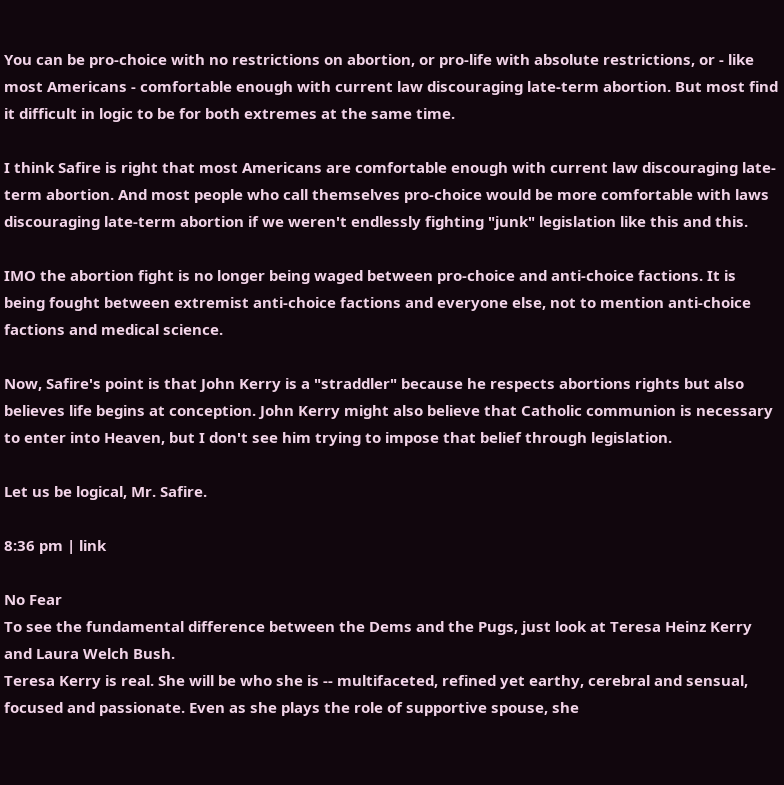You can be pro-choice with no restrictions on abortion, or pro-life with absolute restrictions, or - like most Americans - comfortable enough with current law discouraging late-term abortion. But most find it difficult in logic to be for both extremes at the same time.

I think Safire is right that most Americans are comfortable enough with current law discouraging late-term abortion. And most people who call themselves pro-choice would be more comfortable with laws discouraging late-term abortion if we weren't endlessly fighting "junk" legislation like this and this.

IMO the abortion fight is no longer being waged between pro-choice and anti-choice factions. It is being fought between extremist anti-choice factions and everyone else, not to mention anti-choice factions and medical science.

Now, Safire's point is that John Kerry is a "straddler" because he respects abortions rights but also believes life begins at conception. John Kerry might also believe that Catholic communion is necessary to enter into Heaven, but I don't see him trying to impose that belief through legislation.

Let us be logical, Mr. Safire.

8:36 pm | link

No Fear
To see the fundamental difference between the Dems and the Pugs, just look at Teresa Heinz Kerry and Laura Welch Bush.
Teresa Kerry is real. She will be who she is -- multifaceted, refined yet earthy, cerebral and sensual, focused and passionate. Even as she plays the role of supportive spouse, she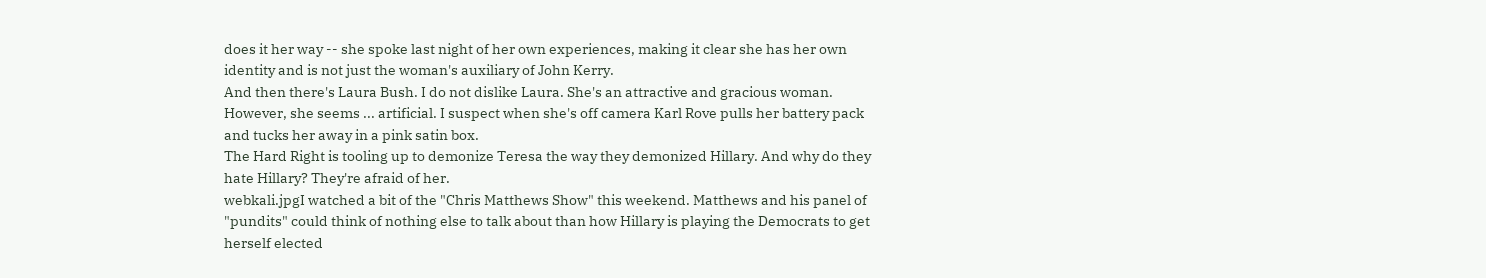does it her way -- she spoke last night of her own experiences, making it clear she has her own identity and is not just the woman's auxiliary of John Kerry.
And then there's Laura Bush. I do not dislike Laura. She's an attractive and gracious woman. However, she seems ... artificial. I suspect when she's off camera Karl Rove pulls her battery pack and tucks her away in a pink satin box.
The Hard Right is tooling up to demonize Teresa the way they demonized Hillary. And why do they hate Hillary? They're afraid of her.
webkali.jpgI watched a bit of the "Chris Matthews Show" this weekend. Matthews and his panel of "pundits" could think of nothing else to talk about than how Hillary is playing the Democrats to get herself elected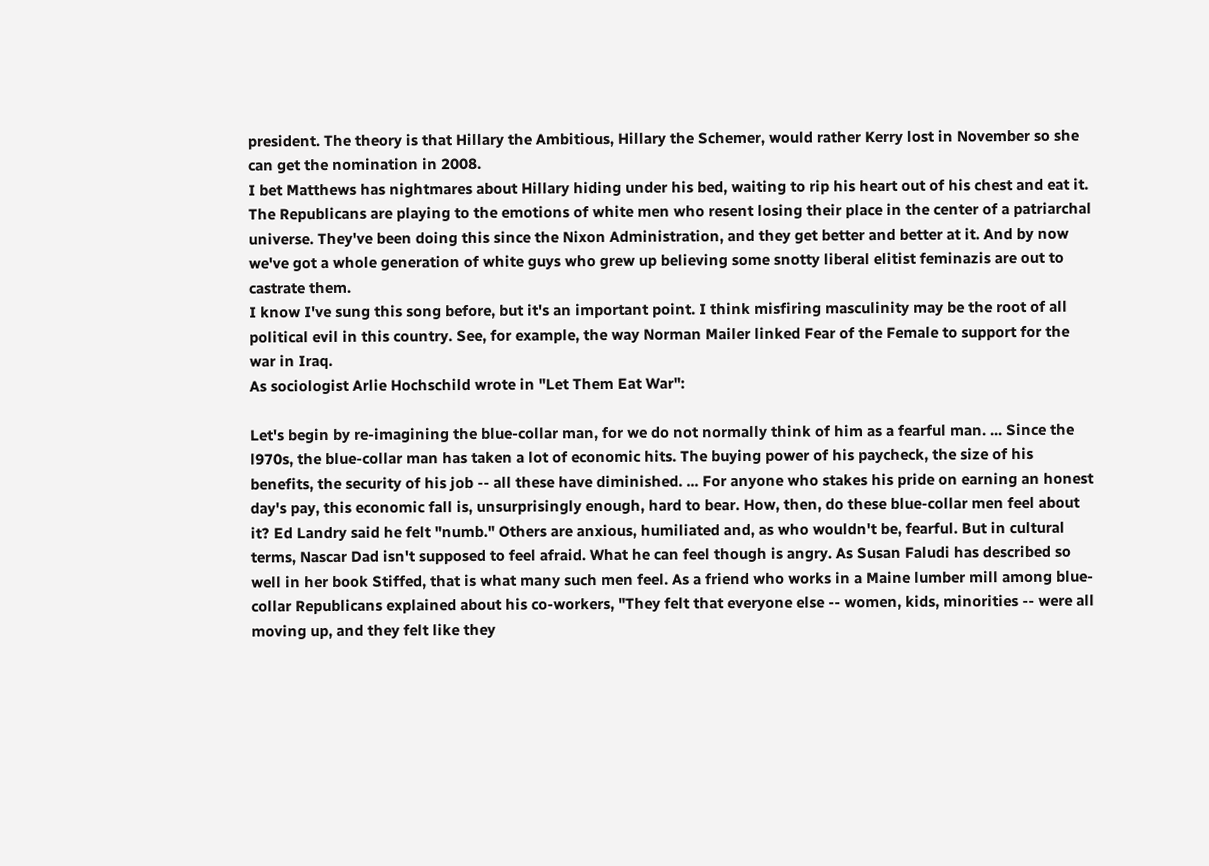president. The theory is that Hillary the Ambitious, Hillary the Schemer, would rather Kerry lost in November so she can get the nomination in 2008.
I bet Matthews has nightmares about Hillary hiding under his bed, waiting to rip his heart out of his chest and eat it.
The Republicans are playing to the emotions of white men who resent losing their place in the center of a patriarchal universe. They've been doing this since the Nixon Administration, and they get better and better at it. And by now we've got a whole generation of white guys who grew up believing some snotty liberal elitist feminazis are out to castrate them.
I know I've sung this song before, but it's an important point. I think misfiring masculinity may be the root of all political evil in this country. See, for example, the way Norman Mailer linked Fear of the Female to support for the war in Iraq.
As sociologist Arlie Hochschild wrote in "Let Them Eat War":

Let's begin by re-imagining the blue-collar man, for we do not normally think of him as a fearful man. ... Since the l970s, the blue-collar man has taken a lot of economic hits. The buying power of his paycheck, the size of his benefits, the security of his job -- all these have diminished. ... For anyone who stakes his pride on earning an honest day's pay, this economic fall is, unsurprisingly enough, hard to bear. How, then, do these blue-collar men feel about it? Ed Landry said he felt "numb." Others are anxious, humiliated and, as who wouldn't be, fearful. But in cultural terms, Nascar Dad isn't supposed to feel afraid. What he can feel though is angry. As Susan Faludi has described so well in her book Stiffed, that is what many such men feel. As a friend who works in a Maine lumber mill among blue-collar Republicans explained about his co-workers, "They felt that everyone else -- women, kids, minorities -- were all moving up, and they felt like they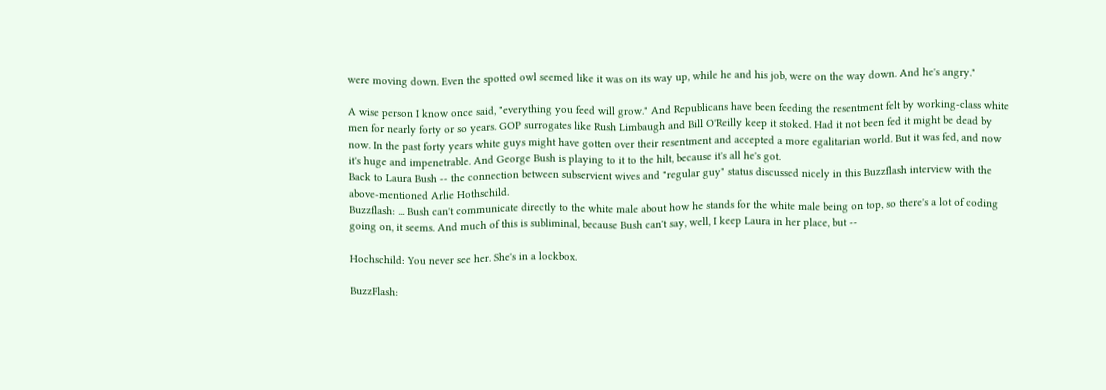were moving down. Even the spotted owl seemed like it was on its way up, while he and his job, were on the way down. And he's angry."

A wise person I know once said, "everything you feed will grow." And Republicans have been feeding the resentment felt by working-class white men for nearly forty or so years. GOP surrogates like Rush Limbaugh and Bill O'Reilly keep it stoked. Had it not been fed it might be dead by now. In the past forty years white guys might have gotten over their resentment and accepted a more egalitarian world. But it was fed, and now it's huge and impenetrable. And George Bush is playing to it to the hilt, because it's all he's got.
Back to Laura Bush -- the connection between subservient wives and "regular guy" status discussed nicely in this Buzzflash interview with the above-mentioned Arlie Hothschild.
Buzzflash: ... Bush can't communicate directly to the white male about how he stands for the white male being on top, so there's a lot of coding going on, it seems. And much of this is subliminal, because Bush can't say, well, I keep Laura in her place, but --

Hochschild: You never see her. She's in a lockbox.

BuzzFlash: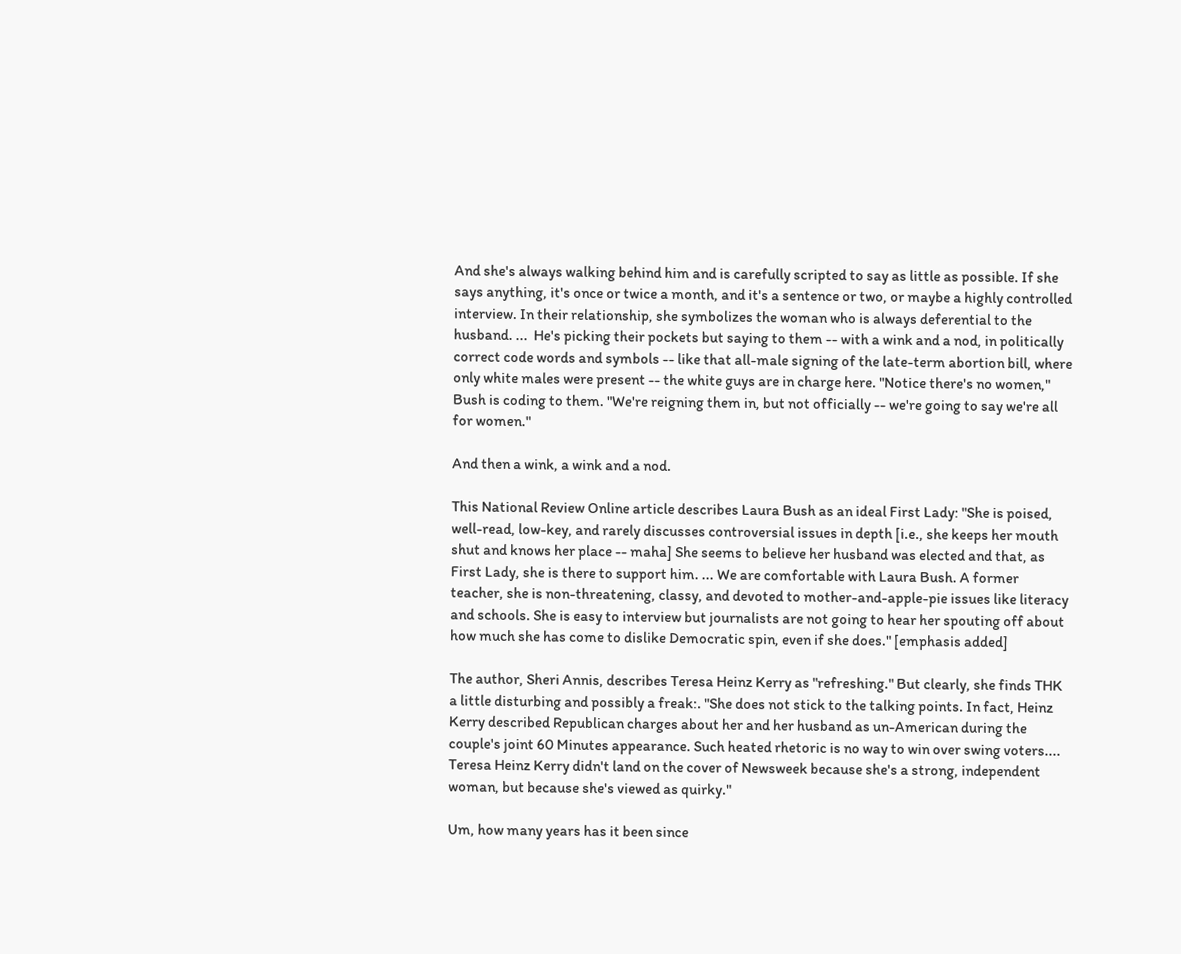And she's always walking behind him and is carefully scripted to say as little as possible. If she says anything, it's once or twice a month, and it's a sentence or two, or maybe a highly controlled interview. In their relationship, she symbolizes the woman who is always deferential to the husband. ...  He's picking their pockets but saying to them -- with a wink and a nod, in politically correct code words and symbols -- like that all-male signing of the late-term abortion bill, where only white males were present -- the white guys are in charge here. "Notice there's no women," Bush is coding to them. "We're reigning them in, but not officially -- we're going to say we're all for women."

And then a wink, a wink and a nod.

This National Review Online article describes Laura Bush as an ideal First Lady: "She is poised, well-read, low-key, and rarely discusses controversial issues in depth [i.e., she keeps her mouth shut and knows her place -- maha] She seems to believe her husband was elected and that, as First Lady, she is there to support him. ... We are comfortable with Laura Bush. A former teacher, she is non-threatening, classy, and devoted to mother-and-apple-pie issues like literacy and schools. She is easy to interview but journalists are not going to hear her spouting off about how much she has come to dislike Democratic spin, even if she does." [emphasis added]

The author, Sheri Annis, describes Teresa Heinz Kerry as "refreshing." But clearly, she finds THK a little disturbing and possibly a freak:. "She does not stick to the talking points. In fact, Heinz Kerry described Republican charges about her and her husband as un-American during the couple's joint 60 Minutes appearance. Such heated rhetoric is no way to win over swing voters.... Teresa Heinz Kerry didn't land on the cover of Newsweek because she's a strong, independent woman, but because she's viewed as quirky."

Um, how many years has it been since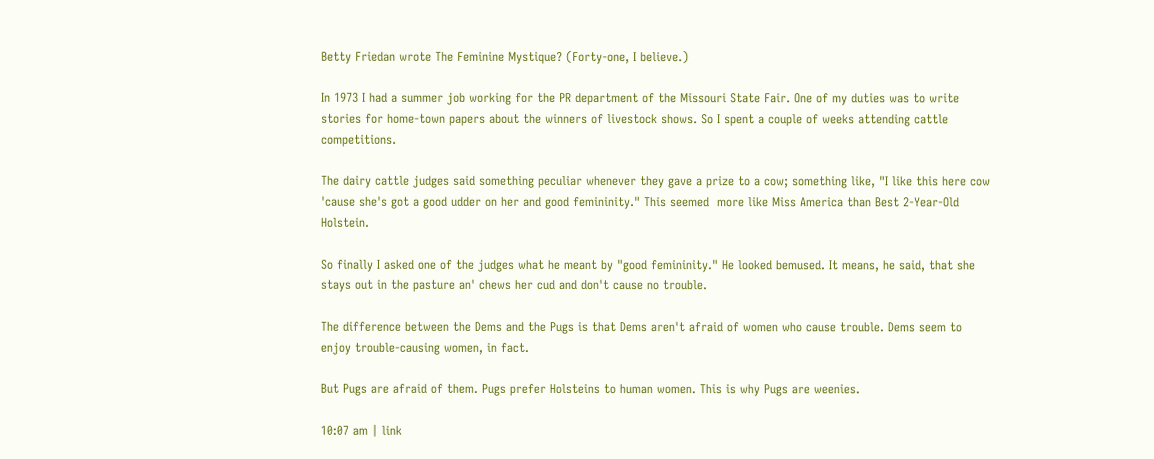Betty Friedan wrote The Feminine Mystique? (Forty-one, I believe.)

In 1973 I had a summer job working for the PR department of the Missouri State Fair. One of my duties was to write stories for home-town papers about the winners of livestock shows. So I spent a couple of weeks attending cattle competitions.

The dairy cattle judges said something peculiar whenever they gave a prize to a cow; something like, "I like this here cow 'cause she's got a good udder on her and good femininity." This seemed  more like Miss America than Best 2-Year-Old Holstein.

So finally I asked one of the judges what he meant by "good femininity." He looked bemused. It means, he said, that she stays out in the pasture an' chews her cud and don't cause no trouble.

The difference between the Dems and the Pugs is that Dems aren't afraid of women who cause trouble. Dems seem to enjoy trouble-causing women, in fact.

But Pugs are afraid of them. Pugs prefer Holsteins to human women. This is why Pugs are weenies.

10:07 am | link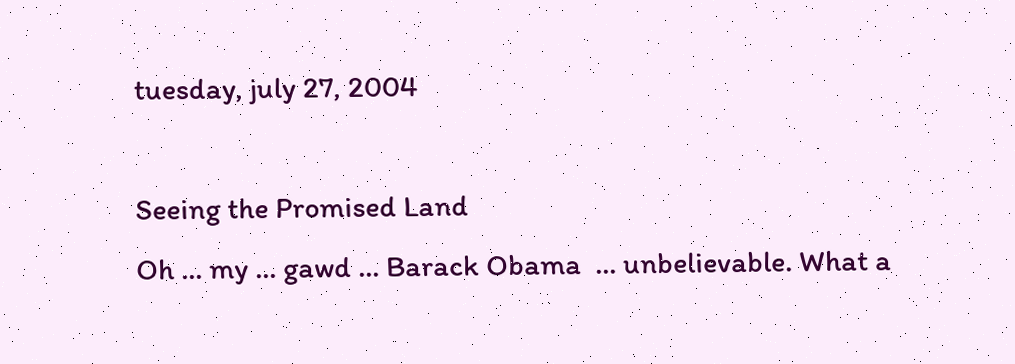tuesday, july 27, 2004

Seeing the Promised Land
Oh ... my ... gawd ... Barack Obama  ... unbelievable. What a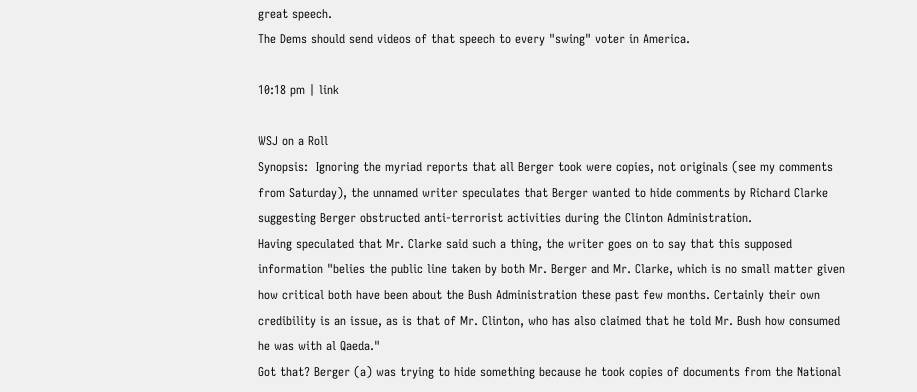great speech.
The Dems should send videos of that speech to every "swing" voter in America.

10:18 pm | link

WSJ on a Roll
Synopsis:  Ignoring the myriad reports that all Berger took were copies, not originals (see my comments from Saturday), the unnamed writer speculates that Berger wanted to hide comments by Richard Clarke suggesting Berger obstructed anti-terrorist activities during the Clinton Administration.
Having speculated that Mr. Clarke said such a thing, the writer goes on to say that this supposed information "belies the public line taken by both Mr. Berger and Mr. Clarke, which is no small matter given how critical both have been about the Bush Administration these past few months. Certainly their own credibility is an issue, as is that of Mr. Clinton, who has also claimed that he told Mr. Bush how consumed he was with al Qaeda."
Got that? Berger (a) was trying to hide something because he took copies of documents from the National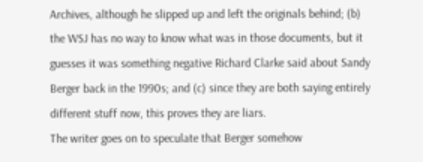Archives, although he slipped up and left the originals behind; (b) the WSJ has no way to know what was in those documents, but it guesses it was something negative Richard Clarke said about Sandy Berger back in the 1990s; and (c) since they are both saying entirely different stuff now, this proves they are liars.
The writer goes on to speculate that Berger somehow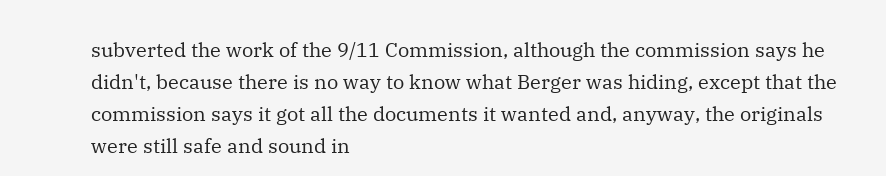subverted the work of the 9/11 Commission, although the commission says he didn't, because there is no way to know what Berger was hiding, except that the commission says it got all the documents it wanted and, anyway, the originals were still safe and sound in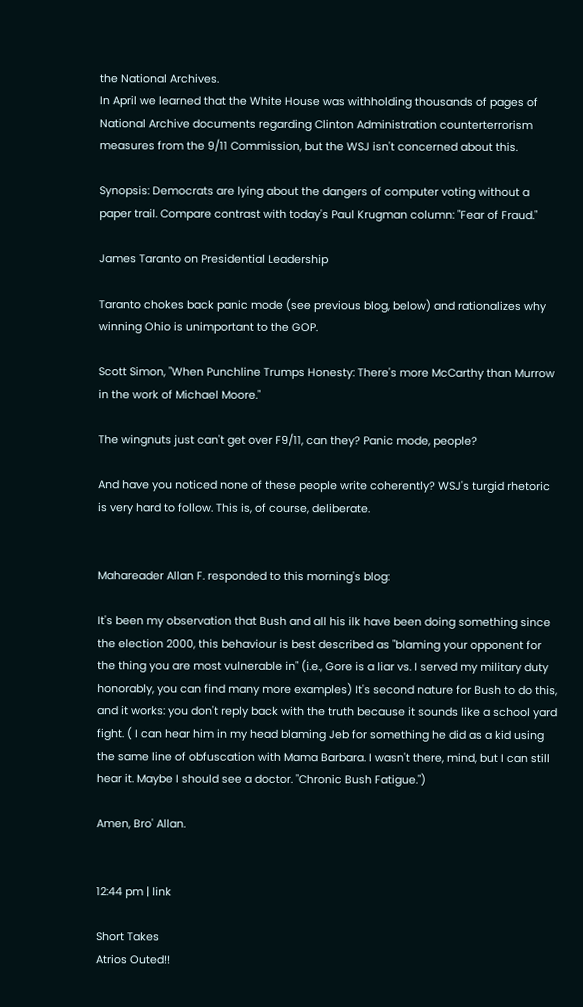the National Archives.
In April we learned that the White House was withholding thousands of pages of National Archive documents regarding Clinton Administration counterterrorism measures from the 9/11 Commission, but the WSJ isn't concerned about this.

Synopsis: Democrats are lying about the dangers of computer voting without a paper trail. Compare contrast with today's Paul Krugman column: "Fear of Fraud."

James Taranto on Presidential Leadership

Taranto chokes back panic mode (see previous blog, below) and rationalizes why winning Ohio is unimportant to the GOP.

Scott Simon, "When Punchline Trumps Honesty: There's more McCarthy than Murrow in the work of Michael Moore."

The wingnuts just can't get over F9/11, can they? Panic mode, people?

And have you noticed none of these people write coherently? WSJ's turgid rhetoric is very hard to follow. This is, of course, deliberate.


Mahareader Allan F. responded to this morning's blog:

It's been my observation that Bush and all his ilk have been doing something since the election 2000, this behaviour is best described as "blaming your opponent for the thing you are most vulnerable in" (i.e., Gore is a liar vs. I served my military duty honorably, you can find many more examples) It's second nature for Bush to do this, and it works: you don't reply back with the truth because it sounds like a school yard fight. ( I can hear him in my head blaming Jeb for something he did as a kid using the same line of obfuscation with Mama Barbara. I wasn't there, mind, but I can still hear it. Maybe I should see a doctor. "Chronic Bush Fatigue.")

Amen, Bro' Allan.


12:44 pm | link

Short Takes
Atrios Outed!!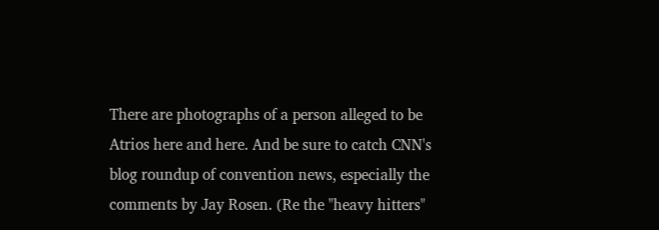There are photographs of a person alleged to be Atrios here and here. And be sure to catch CNN's blog roundup of convention news, especially the comments by Jay Rosen. (Re the "heavy hitters"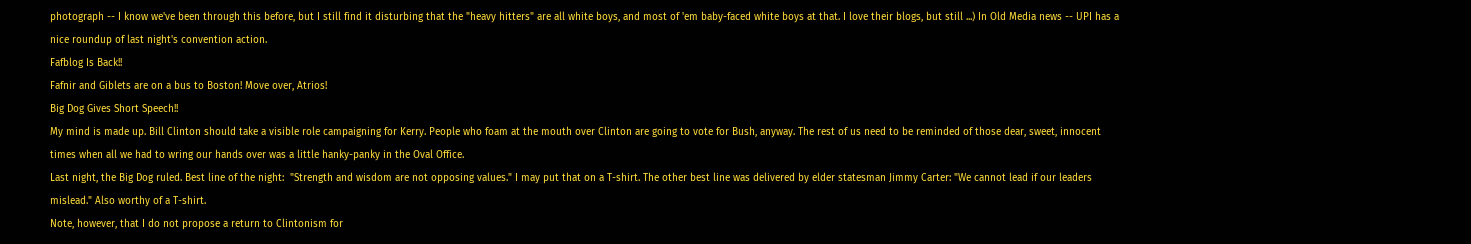photograph -- I know we've been through this before, but I still find it disturbing that the "heavy hitters" are all white boys, and most of 'em baby-faced white boys at that. I love their blogs, but still ...) In Old Media news -- UPI has a nice roundup of last night's convention action.
Fafblog Is Back!!
Fafnir and Giblets are on a bus to Boston! Move over, Atrios!
Big Dog Gives Short Speech!!
My mind is made up. Bill Clinton should take a visible role campaigning for Kerry. People who foam at the mouth over Clinton are going to vote for Bush, anyway. The rest of us need to be reminded of those dear, sweet, innocent times when all we had to wring our hands over was a little hanky-panky in the Oval Office.
Last night, the Big Dog ruled. Best line of the night:  "Strength and wisdom are not opposing values." I may put that on a T-shirt. The other best line was delivered by elder statesman Jimmy Carter: "We cannot lead if our leaders mislead." Also worthy of a T-shirt.
Note, however, that I do not propose a return to Clintonism for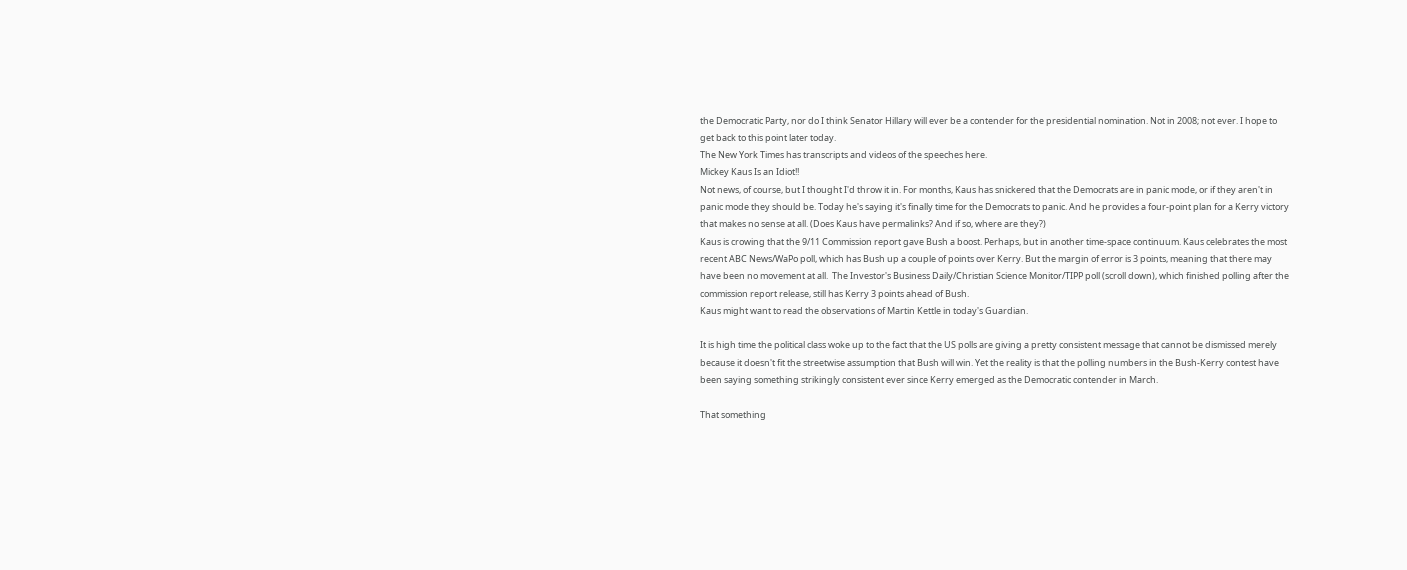the Democratic Party, nor do I think Senator Hillary will ever be a contender for the presidential nomination. Not in 2008; not ever. I hope to get back to this point later today.
The New York Times has transcripts and videos of the speeches here.
Mickey Kaus Is an Idiot!!
Not news, of course, but I thought I'd throw it in. For months, Kaus has snickered that the Democrats are in panic mode, or if they aren't in panic mode they should be. Today he's saying it's finally time for the Democrats to panic. And he provides a four-point plan for a Kerry victory that makes no sense at all. (Does Kaus have permalinks? And if so, where are they?)
Kaus is crowing that the 9/11 Commission report gave Bush a boost. Perhaps, but in another time-space continuum. Kaus celebrates the most recent ABC News/WaPo poll, which has Bush up a couple of points over Kerry. But the margin of error is 3 points, meaning that there may have been no movement at all.  The Investor's Business Daily/Christian Science Monitor/TIPP poll (scroll down), which finished polling after the commission report release, still has Kerry 3 points ahead of Bush.
Kaus might want to read the observations of Martin Kettle in today's Guardian.

It is high time the political class woke up to the fact that the US polls are giving a pretty consistent message that cannot be dismissed merely because it doesn't fit the streetwise assumption that Bush will win. Yet the reality is that the polling numbers in the Bush-Kerry contest have been saying something strikingly consistent ever since Kerry emerged as the Democratic contender in March.

That something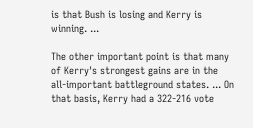is that Bush is losing and Kerry is winning. ...

The other important point is that many of Kerry's strongest gains are in the all-important battleground states. ... On that basis, Kerry had a 322-216 vote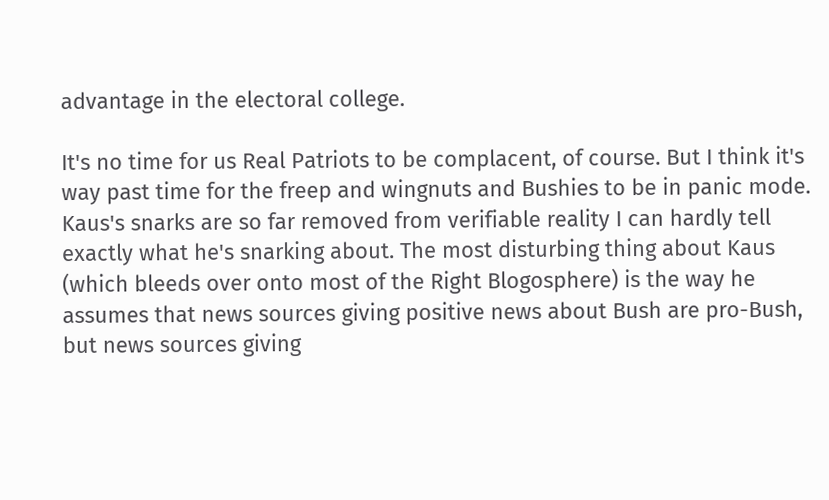advantage in the electoral college.

It's no time for us Real Patriots to be complacent, of course. But I think it's way past time for the freep and wingnuts and Bushies to be in panic mode.
Kaus's snarks are so far removed from verifiable reality I can hardly tell exactly what he's snarking about. The most disturbing thing about Kaus (which bleeds over onto most of the Right Blogosphere) is the way he assumes that news sources giving positive news about Bush are pro-Bush, but news sources giving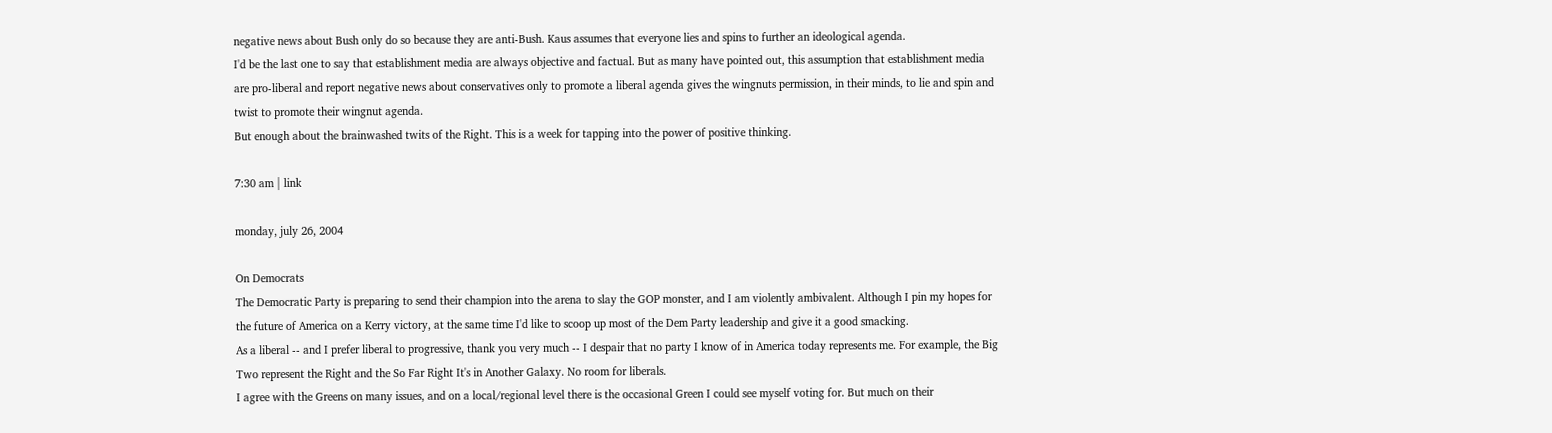negative news about Bush only do so because they are anti-Bush. Kaus assumes that everyone lies and spins to further an ideological agenda.
I'd be the last one to say that establishment media are always objective and factual. But as many have pointed out, this assumption that establishment media are pro-liberal and report negative news about conservatives only to promote a liberal agenda gives the wingnuts permission, in their minds, to lie and spin and twist to promote their wingnut agenda.
But enough about the brainwashed twits of the Right. This is a week for tapping into the power of positive thinking.

7:30 am | link

monday, july 26, 2004

On Democrats
The Democratic Party is preparing to send their champion into the arena to slay the GOP monster, and I am violently ambivalent. Although I pin my hopes for the future of America on a Kerry victory, at the same time I'd like to scoop up most of the Dem Party leadership and give it a good smacking.
As a liberal -- and I prefer liberal to progressive, thank you very much -- I despair that no party I know of in America today represents me. For example, the Big Two represent the Right and the So Far Right It's in Another Galaxy. No room for liberals.
I agree with the Greens on many issues, and on a local/regional level there is the occasional Green I could see myself voting for. But much on their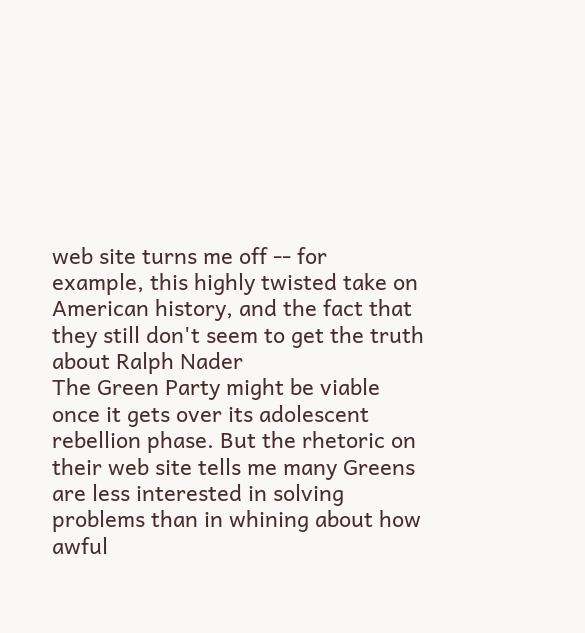web site turns me off -- for example, this highly twisted take on American history, and the fact that they still don't seem to get the truth about Ralph Nader
The Green Party might be viable once it gets over its adolescent rebellion phase. But the rhetoric on their web site tells me many Greens are less interested in solving problems than in whining about how awful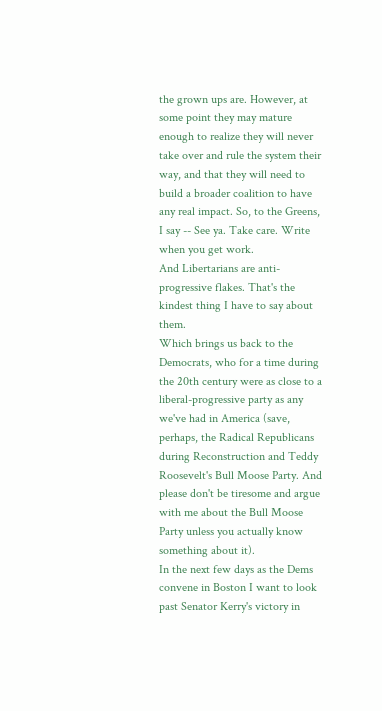the grown ups are. However, at some point they may mature enough to realize they will never take over and rule the system their way, and that they will need to build a broader coalition to have any real impact. So, to the Greens, I say -- See ya. Take care. Write when you get work.
And Libertarians are anti-progressive flakes. That's the kindest thing I have to say about them.
Which brings us back to the Democrats, who for a time during the 20th century were as close to a liberal-progressive party as any we've had in America (save, perhaps, the Radical Republicans during Reconstruction and Teddy Roosevelt's Bull Moose Party. And please don't be tiresome and argue with me about the Bull Moose Party unless you actually know something about it).
In the next few days as the Dems convene in Boston I want to look past Senator Kerry's victory in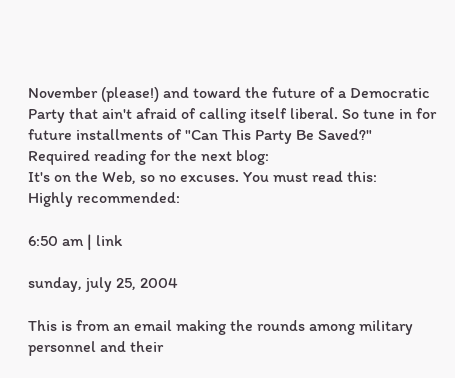November (please!) and toward the future of a Democratic Party that ain't afraid of calling itself liberal. So tune in for future installments of "Can This Party Be Saved?"
Required reading for the next blog:
It's on the Web, so no excuses. You must read this:
Highly recommended:

6:50 am | link

sunday, july 25, 2004

This is from an email making the rounds among military personnel and their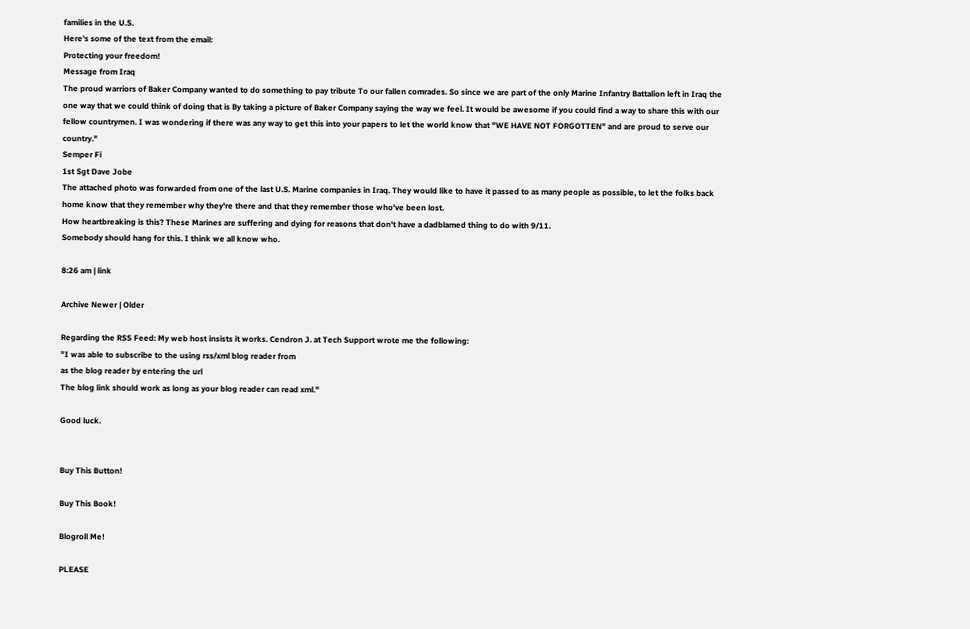families in the U.S.
Here's some of the text from the email:
Protecting your freedom!
Message from Iraq
The proud warriors of Baker Company wanted to do something to pay tribute To our fallen comrades. So since we are part of the only Marine Infantry Battalion left in Iraq the one way that we could think of doing that is By taking a picture of Baker Company saying the way we feel. It would be awesome if you could find a way to share this with our fellow countrymen. I was wondering if there was any way to get this into your papers to let the world know that "WE HAVE NOT FORGOTTEN" and are proud to serve our country."
Semper Fi
1st Sgt Dave Jobe
The attached photo was forwarded from one of the last U.S. Marine companies in Iraq. They would like to have it passed to as many people as possible, to let the folks back home know that they remember why they're there and that they remember those who've been lost.
How heartbreaking is this? These Marines are suffering and dying for reasons that don't have a dadblamed thing to do with 9/11.
Somebody should hang for this. I think we all know who.

8:26 am | link

Archive Newer | Older

Regarding the RSS Feed: My web host insists it works. Cendron J. at Tech Support wrote me the following:
"I was able to subscribe to the using rss/xml blog reader from
as the blog reader by entering the url
The blog link should work as long as your blog reader can read xml."

Good luck.


Buy This Button!

Buy This Book!

Blogroll Me!

PLEASE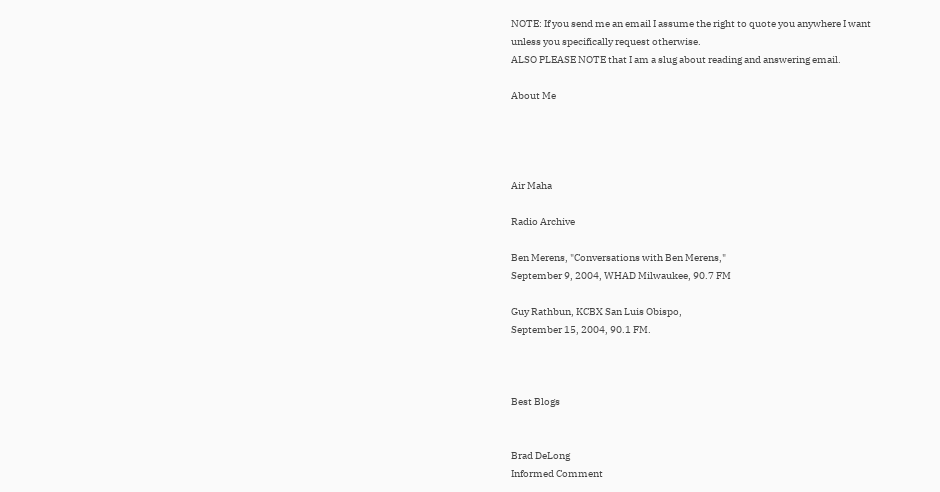NOTE: If you send me an email I assume the right to quote you anywhere I want
unless you specifically request otherwise.
ALSO PLEASE NOTE that I am a slug about reading and answering email.

About Me




Air Maha

Radio Archive

Ben Merens, "Conversations with Ben Merens,"
September 9, 2004, WHAD Milwaukee, 90.7 FM

Guy Rathbun, KCBX San Luis Obispo,
September 15, 2004, 90.1 FM.



Best Blogs


Brad DeLong
Informed Comment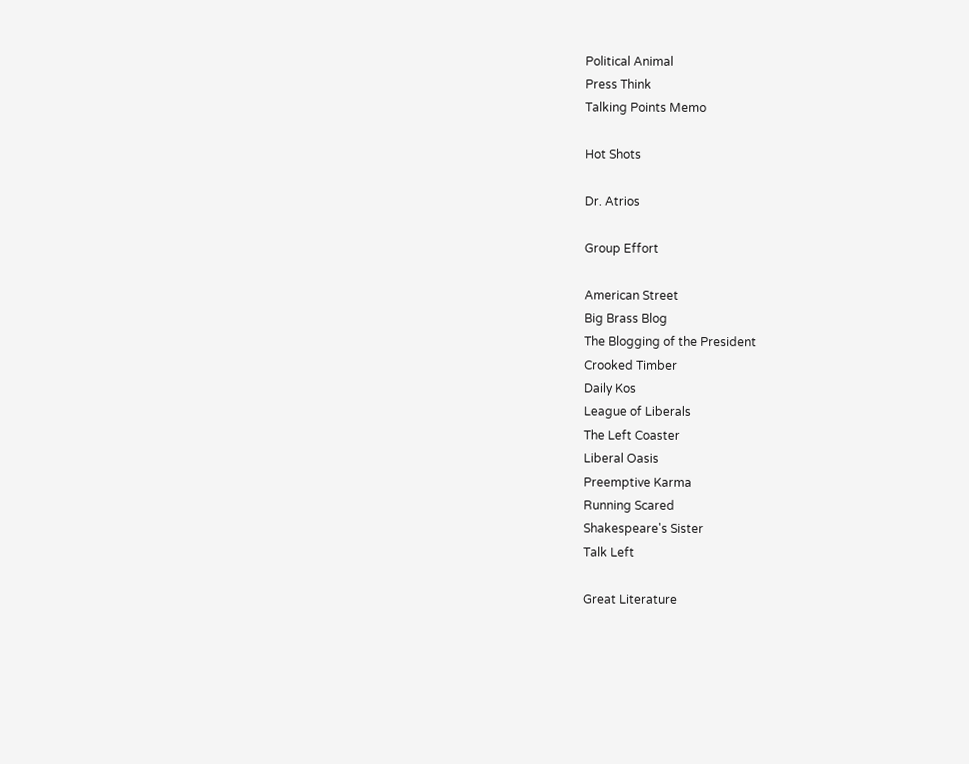Political Animal
Press Think
Talking Points Memo

Hot Shots

Dr. Atrios

Group Effort

American Street
Big Brass Blog
The Blogging of the President
Crooked Timber
Daily Kos
League of Liberals
The Left Coaster
Liberal Oasis
Preemptive Karma
Running Scared
Shakespeare's Sister
Talk Left

Great Literature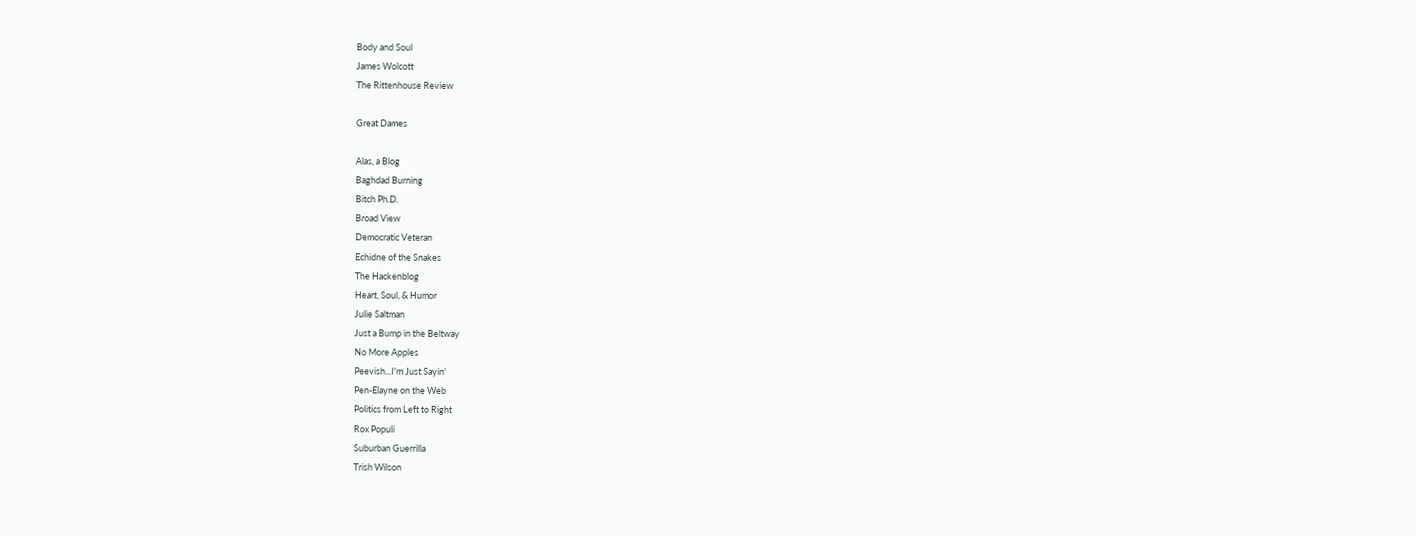Body and Soul
James Wolcott
The Rittenhouse Review

Great Dames

Alas, a Blog
Baghdad Burning
Bitch Ph.D.
Broad View
Democratic Veteran
Echidne of the Snakes
The Hackenblog
Heart, Soul, & Humor
Julie Saltman
Just a Bump in the Beltway
No More Apples
Peevish...I'm Just Sayin'
Pen-Elayne on the Web
Politics from Left to Right
Rox Populi
Suburban Guerrilla
Trish Wilson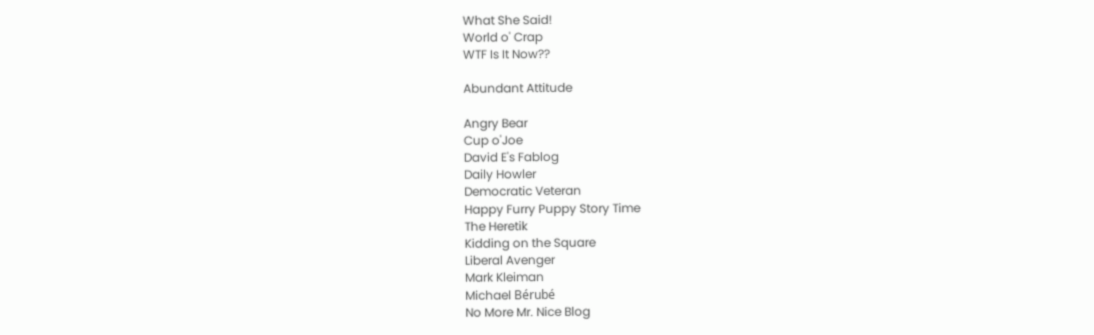What She Said!
World o' Crap
WTF Is It Now??

Abundant Attitude

Angry Bear
Cup o'Joe
David E's Fablog
Daily Howler
Democratic Veteran
Happy Furry Puppy Story Time
The Heretik
Kidding on the Square
Liberal Avenger
Mark Kleiman
Michael Bérubé
No More Mr. Nice Blog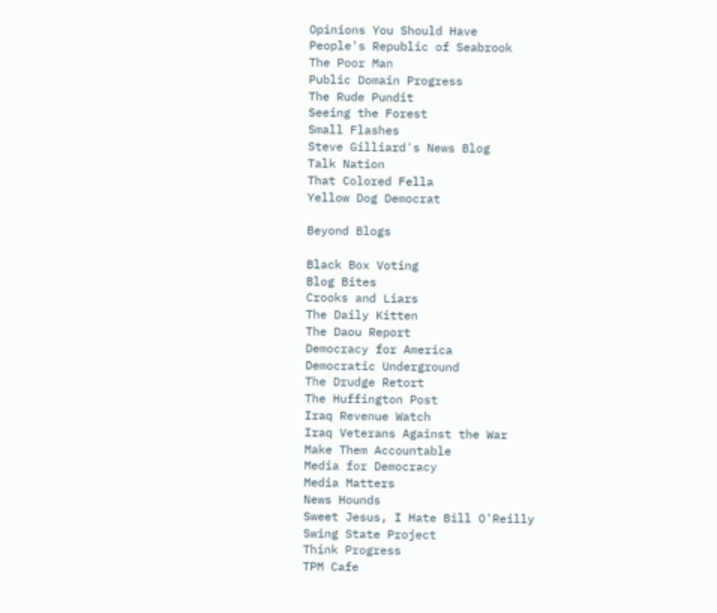Opinions You Should Have
People's Republic of Seabrook
The Poor Man
Public Domain Progress
The Rude Pundit
Seeing the Forest
Small Flashes
Steve Gilliard's News Blog
Talk Nation
That Colored Fella
Yellow Dog Democrat

Beyond Blogs

Black Box Voting
Blog Bites
Crooks and Liars
The Daily Kitten
The Daou Report
Democracy for America
Democratic Underground
The Drudge Retort
The Huffington Post
Iraq Revenue Watch
Iraq Veterans Against the War
Make Them Accountable
Media for Democracy
Media Matters
News Hounds
Sweet Jesus, I Hate Bill O'Reilly
Swing State Project
Think Progress
TPM Cafe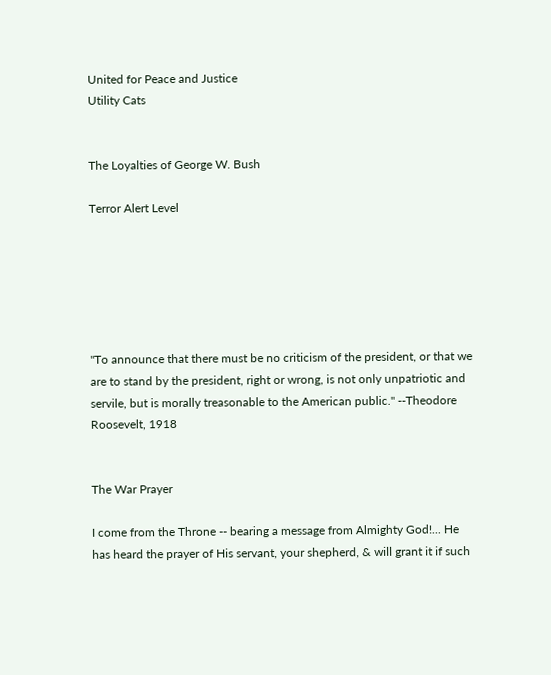United for Peace and Justice
Utility Cats


The Loyalties of George W. Bush

Terror Alert Level






"To announce that there must be no criticism of the president, or that we are to stand by the president, right or wrong, is not only unpatriotic and servile, but is morally treasonable to the American public." --Theodore Roosevelt, 1918


The War Prayer

I come from the Throne -- bearing a message from Almighty God!... He has heard the prayer of His servant, your shepherd, & will grant it if such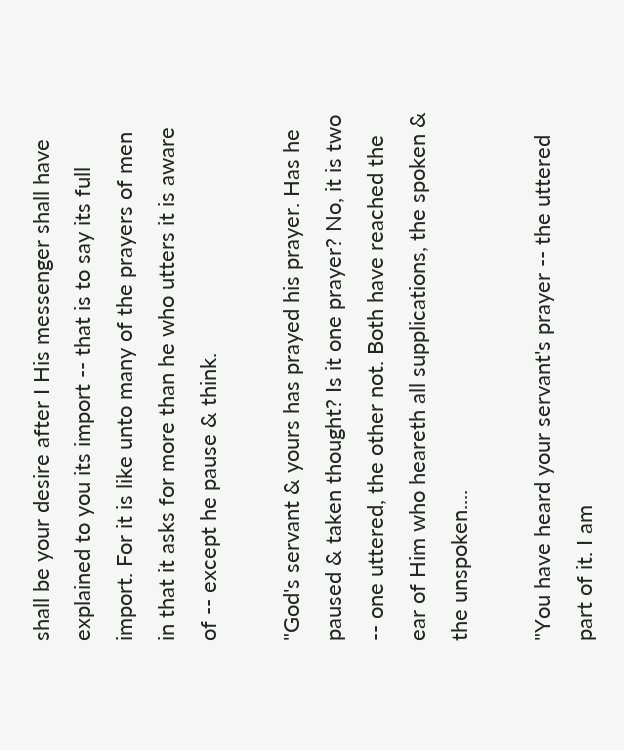shall be your desire after I His messenger shall have explained to you its import -- that is to say its full import. For it is like unto many of the prayers of men in that it asks for more than he who utters it is aware of -- except he pause & think.

"God's servant & yours has prayed his prayer. Has he paused & taken thought? Is it one prayer? No, it is two -- one uttered, the other not. Both have reached the ear of Him who heareth all supplications, the spoken & the unspoken....

"You have heard your servant's prayer -- the uttered part of it. I am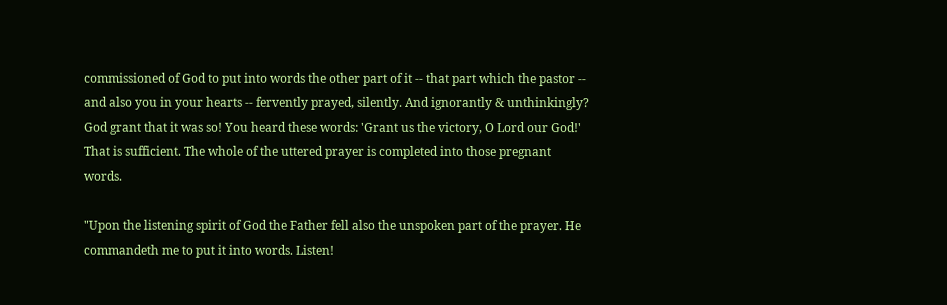commissioned of God to put into words the other part of it -- that part which the pastor -- and also you in your hearts -- fervently prayed, silently. And ignorantly & unthinkingly? God grant that it was so! You heard these words: 'Grant us the victory, O Lord our God!' That is sufficient. The whole of the uttered prayer is completed into those pregnant words.

"Upon the listening spirit of God the Father fell also the unspoken part of the prayer. He commandeth me to put it into words. Listen!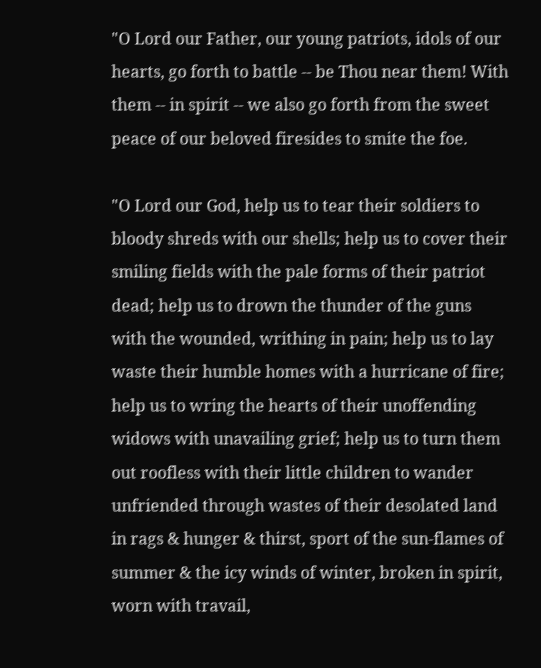"O Lord our Father, our young patriots, idols of our hearts, go forth to battle -- be Thou near them! With them -- in spirit -- we also go forth from the sweet peace of our beloved firesides to smite the foe.

"O Lord our God, help us to tear their soldiers to bloody shreds with our shells; help us to cover their smiling fields with the pale forms of their patriot dead; help us to drown the thunder of the guns with the wounded, writhing in pain; help us to lay waste their humble homes with a hurricane of fire; help us to wring the hearts of their unoffending widows with unavailing grief; help us to turn them out roofless with their little children to wander unfriended through wastes of their desolated land in rags & hunger & thirst, sport of the sun-flames of summer & the icy winds of winter, broken in spirit, worn with travail,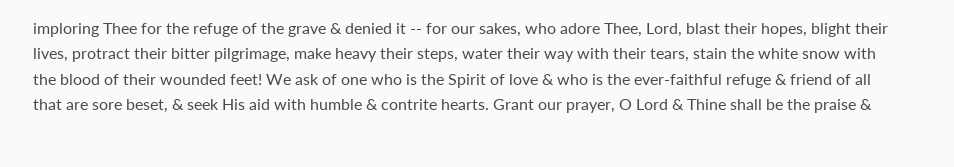imploring Thee for the refuge of the grave & denied it -- for our sakes, who adore Thee, Lord, blast their hopes, blight their lives, protract their bitter pilgrimage, make heavy their steps, water their way with their tears, stain the white snow with the blood of their wounded feet! We ask of one who is the Spirit of love & who is the ever-faithful refuge & friend of all that are sore beset, & seek His aid with humble & contrite hearts. Grant our prayer, O Lord & Thine shall be the praise &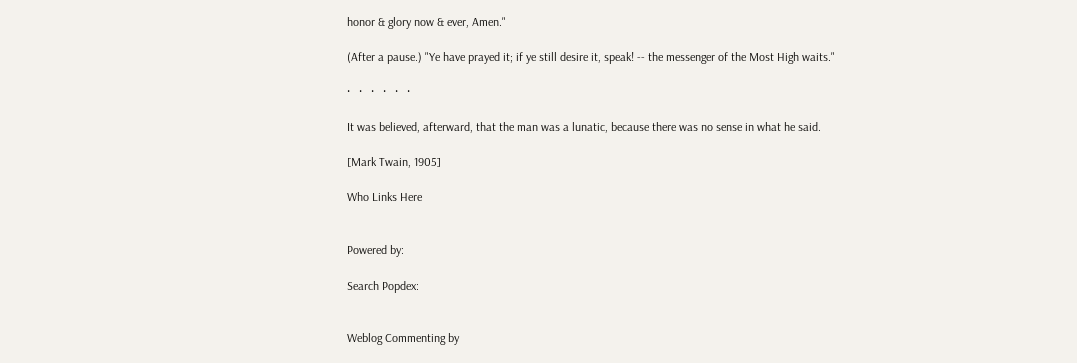honor & glory now & ever, Amen."

(After a pause.) "Ye have prayed it; if ye still desire it, speak! -- the messenger of the Most High waits."

·   ·   ·   ·   ·   ·

It was believed, afterward, that the man was a lunatic, because there was no sense in what he said.

[Mark Twain, 1905]

Who Links Here


Powered by:

Search Popdex:


Weblog Commenting by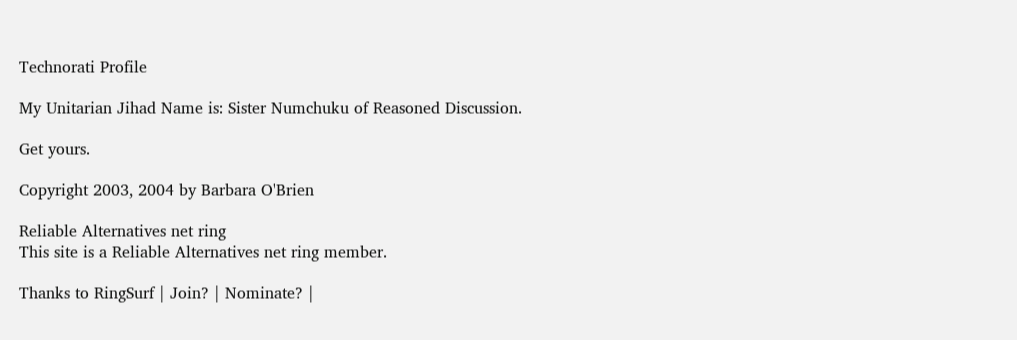Technorati Profile

My Unitarian Jihad Name is: Sister Numchuku of Reasoned Discussion.

Get yours.

Copyright 2003, 2004 by Barbara O'Brien

Reliable Alternatives net ring
This site is a Reliable Alternatives net ring member.

Thanks to RingSurf | Join? | Nominate? |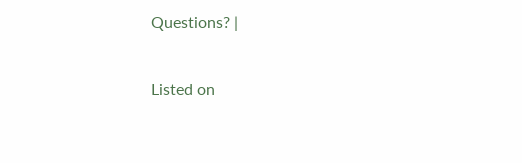Questions? |


Listed on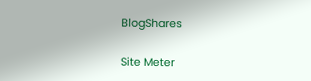BlogShares

Site Meter